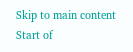Skip to main content
Start of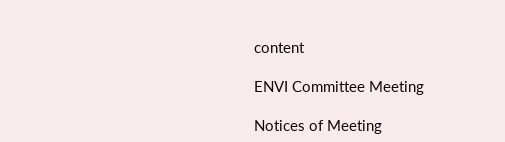content

ENVI Committee Meeting

Notices of Meeting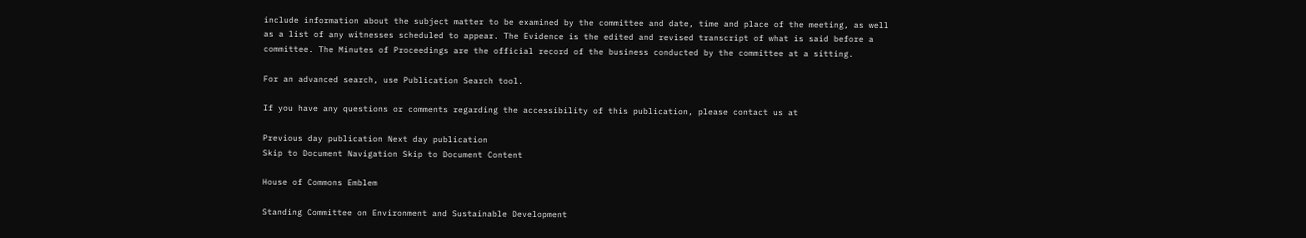include information about the subject matter to be examined by the committee and date, time and place of the meeting, as well as a list of any witnesses scheduled to appear. The Evidence is the edited and revised transcript of what is said before a committee. The Minutes of Proceedings are the official record of the business conducted by the committee at a sitting.

For an advanced search, use Publication Search tool.

If you have any questions or comments regarding the accessibility of this publication, please contact us at

Previous day publication Next day publication
Skip to Document Navigation Skip to Document Content

House of Commons Emblem

Standing Committee on Environment and Sustainable Development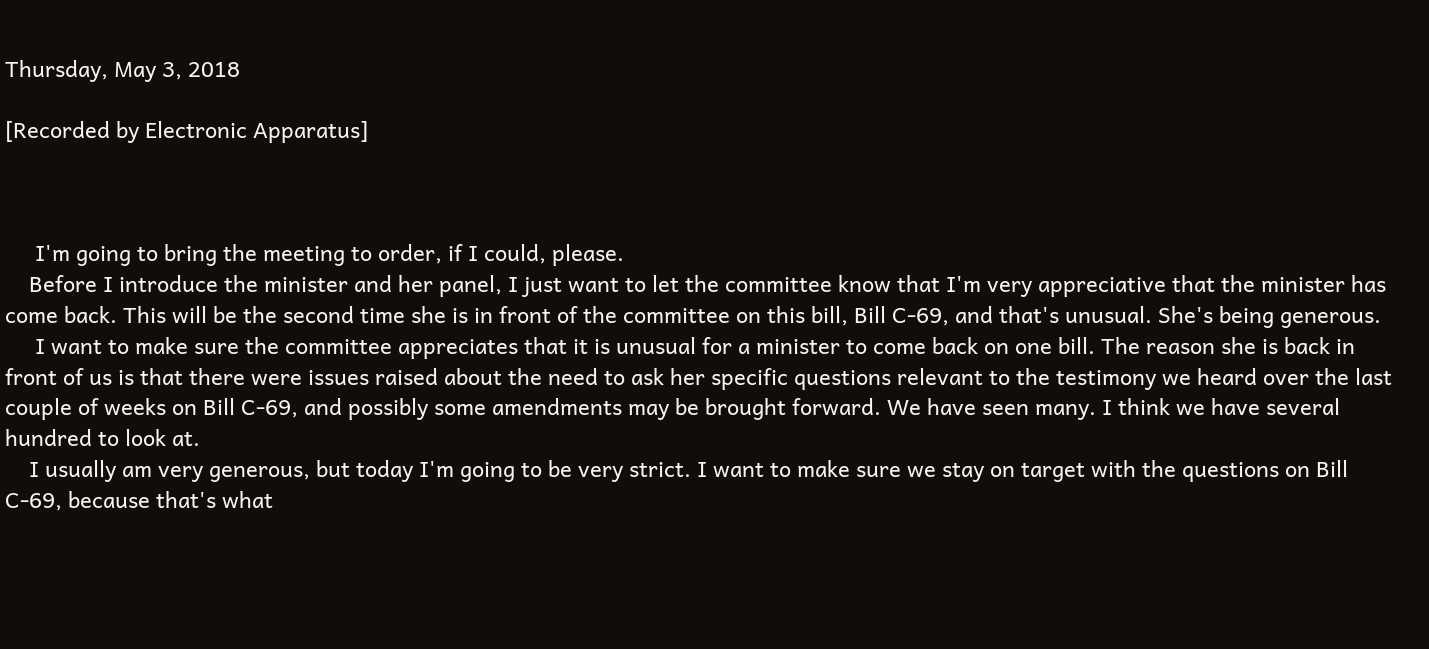Thursday, May 3, 2018

[Recorded by Electronic Apparatus]



     I'm going to bring the meeting to order, if I could, please.
    Before I introduce the minister and her panel, I just want to let the committee know that I'm very appreciative that the minister has come back. This will be the second time she is in front of the committee on this bill, Bill C-69, and that's unusual. She's being generous.
     I want to make sure the committee appreciates that it is unusual for a minister to come back on one bill. The reason she is back in front of us is that there were issues raised about the need to ask her specific questions relevant to the testimony we heard over the last couple of weeks on Bill C-69, and possibly some amendments may be brought forward. We have seen many. I think we have several hundred to look at.
    I usually am very generous, but today I'm going to be very strict. I want to make sure we stay on target with the questions on Bill C-69, because that's what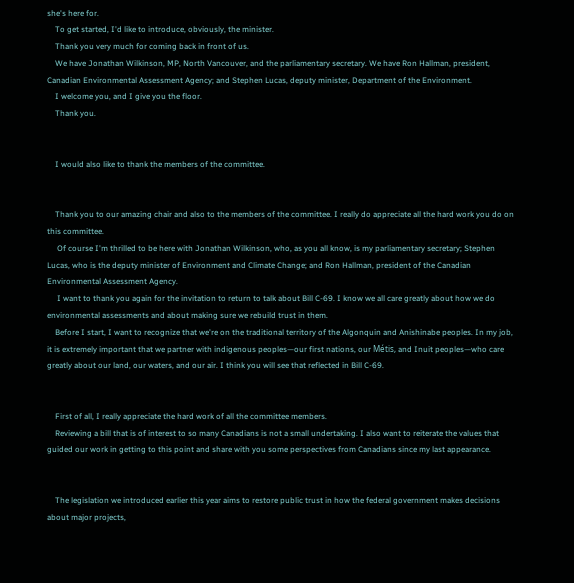she's here for.
    To get started, I'd like to introduce, obviously, the minister.
    Thank you very much for coming back in front of us.
    We have Jonathan Wilkinson, MP, North Vancouver, and the parliamentary secretary. We have Ron Hallman, president, Canadian Environmental Assessment Agency; and Stephen Lucas, deputy minister, Department of the Environment.
    I welcome you, and I give you the floor.
    Thank you.


    I would also like to thank the members of the committee.


    Thank you to our amazing chair and also to the members of the committee. I really do appreciate all the hard work you do on this committee.
     Of course I'm thrilled to be here with Jonathan Wilkinson, who, as you all know, is my parliamentary secretary; Stephen Lucas, who is the deputy minister of Environment and Climate Change; and Ron Hallman, president of the Canadian Environmental Assessment Agency.
     I want to thank you again for the invitation to return to talk about Bill C-69. I know we all care greatly about how we do environmental assessments and about making sure we rebuild trust in them.
    Before I start, I want to recognize that we're on the traditional territory of the Algonquin and Anishinabe peoples. In my job, it is extremely important that we partner with indigenous peoples—our first nations, our Métis, and Inuit peoples—who care greatly about our land, our waters, and our air. I think you will see that reflected in Bill C-69.


    First of all, I really appreciate the hard work of all the committee members.
    Reviewing a bill that is of interest to so many Canadians is not a small undertaking. I also want to reiterate the values that guided our work in getting to this point and share with you some perspectives from Canadians since my last appearance.


    The legislation we introduced earlier this year aims to restore public trust in how the federal government makes decisions about major projects,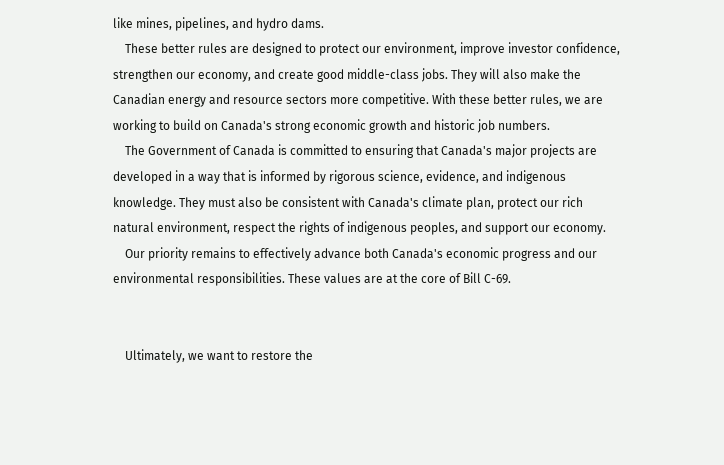like mines, pipelines, and hydro dams.
    These better rules are designed to protect our environment, improve investor confidence, strengthen our economy, and create good middle-class jobs. They will also make the Canadian energy and resource sectors more competitive. With these better rules, we are working to build on Canada's strong economic growth and historic job numbers.
    The Government of Canada is committed to ensuring that Canada's major projects are developed in a way that is informed by rigorous science, evidence, and indigenous knowledge. They must also be consistent with Canada's climate plan, protect our rich natural environment, respect the rights of indigenous peoples, and support our economy.
    Our priority remains to effectively advance both Canada's economic progress and our environmental responsibilities. These values are at the core of Bill C-69.


    Ultimately, we want to restore the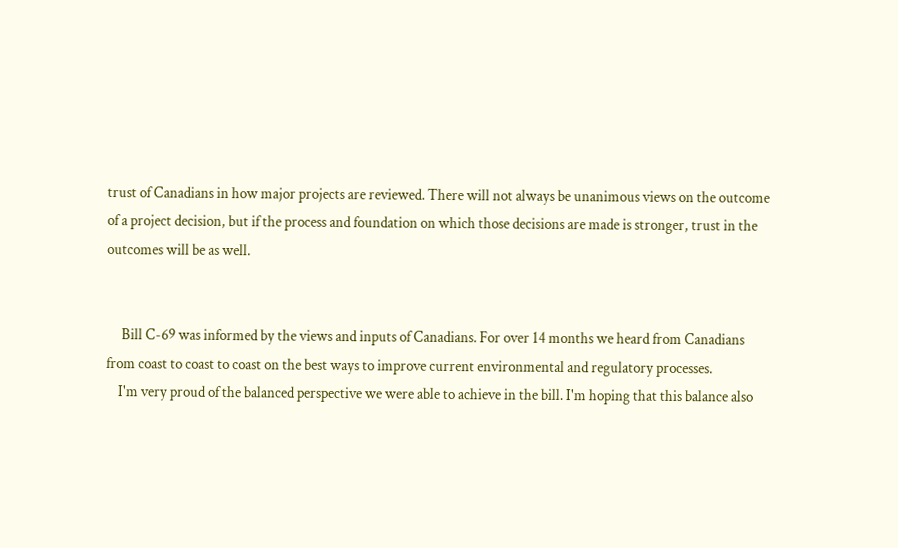trust of Canadians in how major projects are reviewed. There will not always be unanimous views on the outcome of a project decision, but if the process and foundation on which those decisions are made is stronger, trust in the outcomes will be as well.


     Bill C-69 was informed by the views and inputs of Canadians. For over 14 months we heard from Canadians from coast to coast to coast on the best ways to improve current environmental and regulatory processes.
    I'm very proud of the balanced perspective we were able to achieve in the bill. I'm hoping that this balance also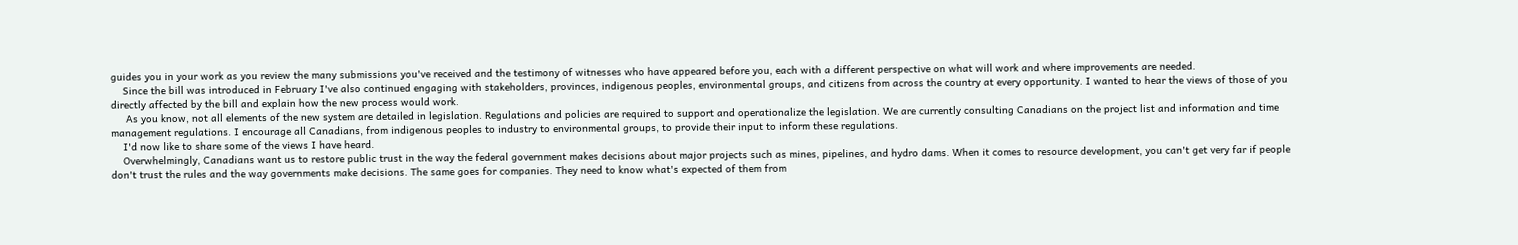guides you in your work as you review the many submissions you've received and the testimony of witnesses who have appeared before you, each with a different perspective on what will work and where improvements are needed.
    Since the bill was introduced in February I've also continued engaging with stakeholders, provinces, indigenous peoples, environmental groups, and citizens from across the country at every opportunity. I wanted to hear the views of those of you directly affected by the bill and explain how the new process would work.
     As you know, not all elements of the new system are detailed in legislation. Regulations and policies are required to support and operationalize the legislation. We are currently consulting Canadians on the project list and information and time management regulations. I encourage all Canadians, from indigenous peoples to industry to environmental groups, to provide their input to inform these regulations.
    I'd now like to share some of the views I have heard.
    Overwhelmingly, Canadians want us to restore public trust in the way the federal government makes decisions about major projects such as mines, pipelines, and hydro dams. When it comes to resource development, you can't get very far if people don't trust the rules and the way governments make decisions. The same goes for companies. They need to know what's expected of them from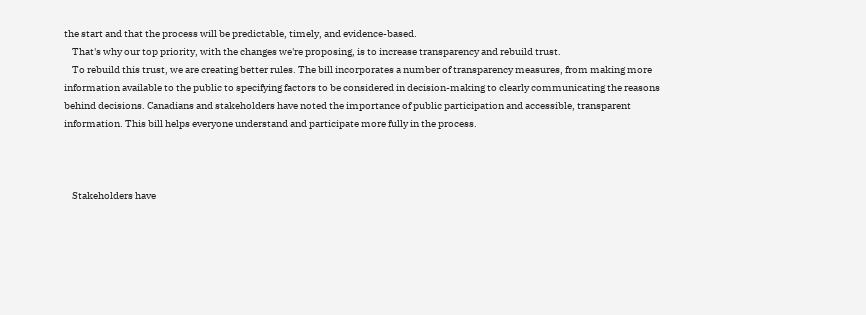the start and that the process will be predictable, timely, and evidence-based.
    That's why our top priority, with the changes we're proposing, is to increase transparency and rebuild trust.
    To rebuild this trust, we are creating better rules. The bill incorporates a number of transparency measures, from making more information available to the public to specifying factors to be considered in decision-making to clearly communicating the reasons behind decisions. Canadians and stakeholders have noted the importance of public participation and accessible, transparent information. This bill helps everyone understand and participate more fully in the process.



    Stakeholders have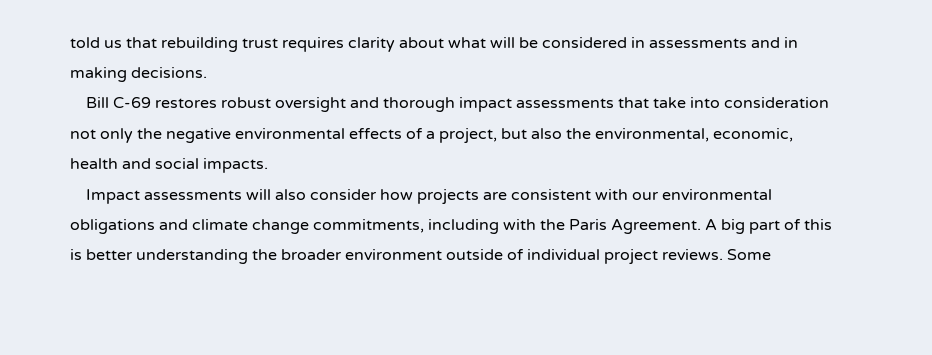told us that rebuilding trust requires clarity about what will be considered in assessments and in making decisions.
    Bill C-69 restores robust oversight and thorough impact assessments that take into consideration not only the negative environmental effects of a project, but also the environmental, economic, health and social impacts.
    Impact assessments will also consider how projects are consistent with our environmental obligations and climate change commitments, including with the Paris Agreement. A big part of this is better understanding the broader environment outside of individual project reviews. Some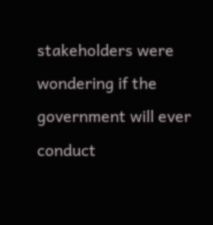stakeholders were wondering if the government will ever conduct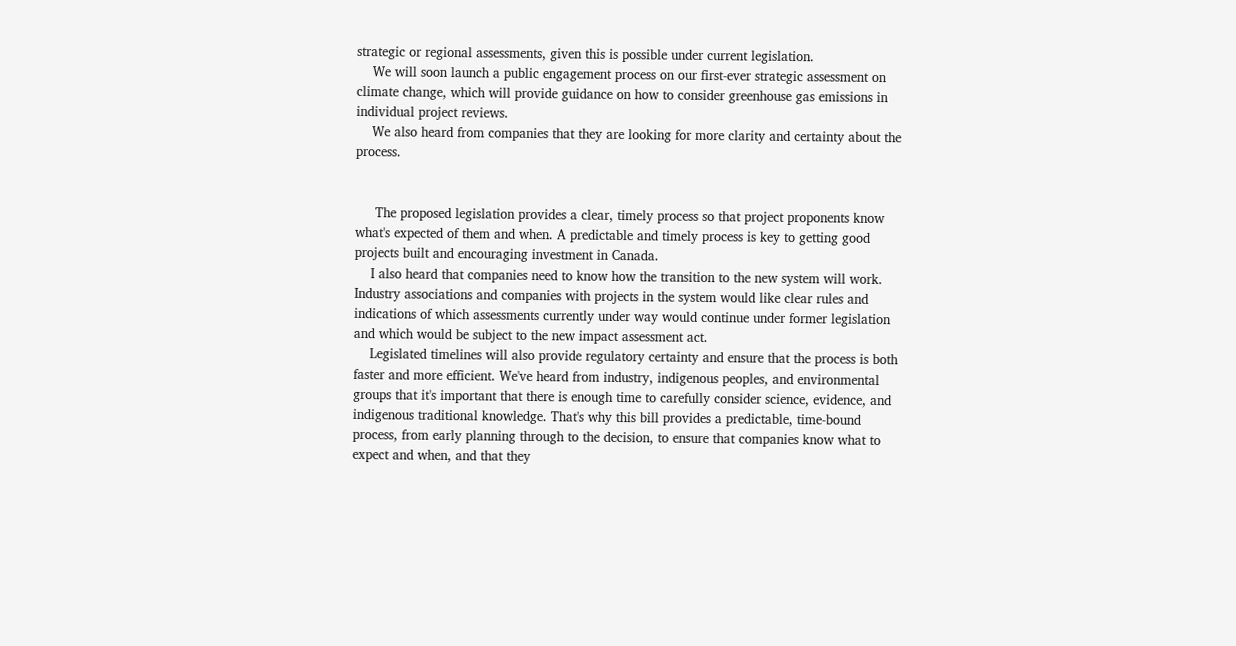strategic or regional assessments, given this is possible under current legislation.
    We will soon launch a public engagement process on our first-ever strategic assessment on climate change, which will provide guidance on how to consider greenhouse gas emissions in individual project reviews.
    We also heard from companies that they are looking for more clarity and certainty about the process.


     The proposed legislation provides a clear, timely process so that project proponents know what's expected of them and when. A predictable and timely process is key to getting good projects built and encouraging investment in Canada.
    I also heard that companies need to know how the transition to the new system will work. Industry associations and companies with projects in the system would like clear rules and indications of which assessments currently under way would continue under former legislation and which would be subject to the new impact assessment act.
    Legislated timelines will also provide regulatory certainty and ensure that the process is both faster and more efficient. We've heard from industry, indigenous peoples, and environmental groups that it's important that there is enough time to carefully consider science, evidence, and indigenous traditional knowledge. That's why this bill provides a predictable, time-bound process, from early planning through to the decision, to ensure that companies know what to expect and when, and that they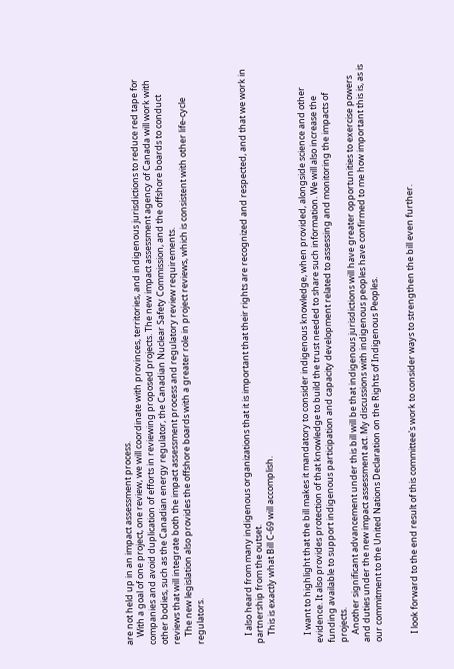are not held up in an impact assessment process.
    With a goal of one project, one review, we will coordinate with provinces, territories, and indigenous jurisdictions to reduce red tape for companies and avoid duplication of efforts in reviewing proposed projects. The new impact assessment agency of Canada will work with other bodies, such as the Canadian energy regulator, the Canadian Nuclear Safety Commission, and the offshore boards to conduct reviews that will integrate both the impact assessment process and regulatory review requirements.
    The new legislation also provides the offshore boards with a greater role in project reviews, which is consistent with other life-cycle regulators.



    I also heard from many indigenous organizations that it is important that their rights are recognized and respected, and that we work in partnership from the outset.
    This is exactly what Bill C-69 will accomplish.


    I want to highlight that the bill makes it mandatory to consider indigenous knowledge, when provided, alongside science and other evidence. It also provides protection of that knowledge to build the trust needed to share such information. We will also increase the funding available to support indigenous participation and capacity development related to assessing and monitoring the impacts of projects.
    Another significant advancement under this bill will be that indigenous jurisdictions will have greater opportunities to exercise powers and duties under the new impact assessment act. My discussions with indigenous peoples have confirmed to me how important this is, as is our commitment to the United Nations Declaration on the Rights of Indigenous Peoples.


    I look forward to the end result of this committee's work to consider ways to strengthen the bill even further.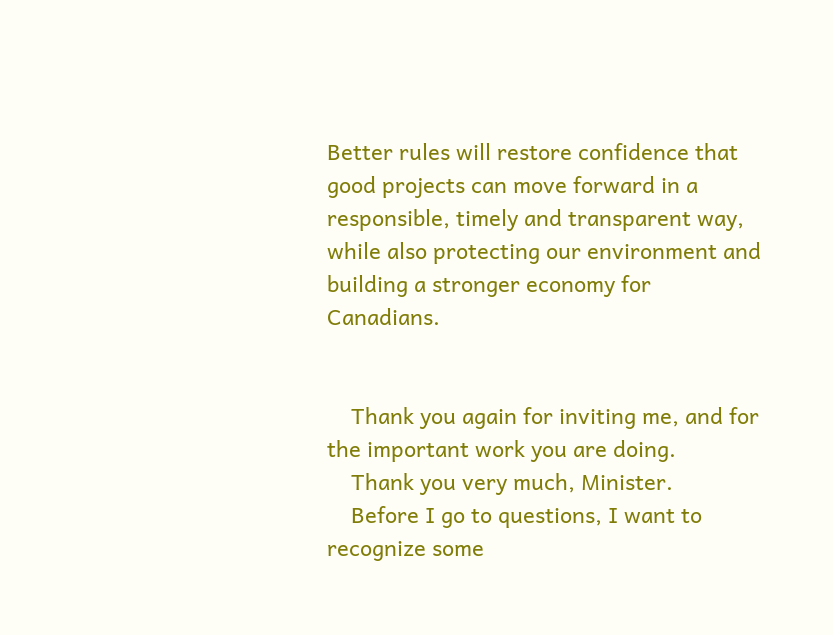Better rules will restore confidence that good projects can move forward in a responsible, timely and transparent way, while also protecting our environment and building a stronger economy for Canadians.


    Thank you again for inviting me, and for the important work you are doing.
    Thank you very much, Minister.
    Before I go to questions, I want to recognize some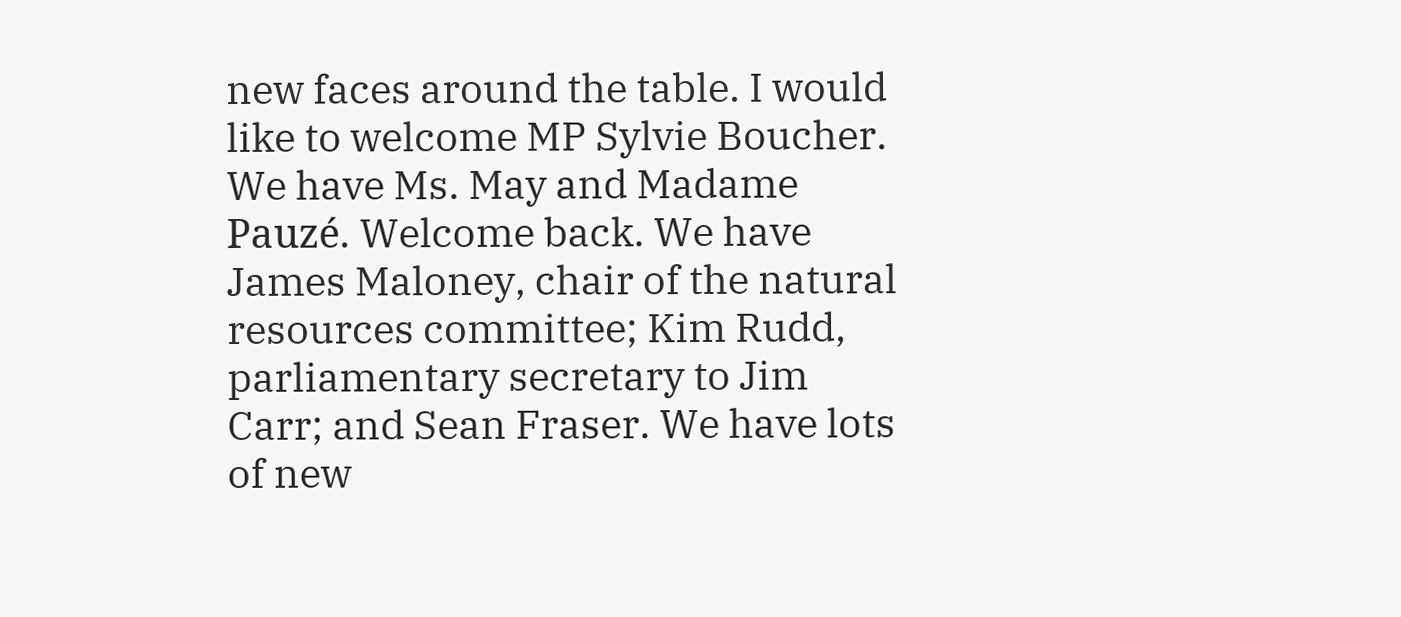new faces around the table. I would like to welcome MP Sylvie Boucher. We have Ms. May and Madame Pauzé. Welcome back. We have James Maloney, chair of the natural resources committee; Kim Rudd, parliamentary secretary to Jim Carr; and Sean Fraser. We have lots of new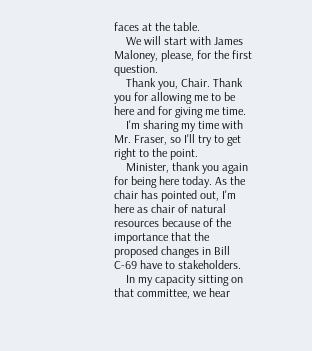faces at the table.
    We will start with James Maloney, please, for the first question.
    Thank you, Chair. Thank you for allowing me to be here and for giving me time.
    I'm sharing my time with Mr. Fraser, so I'll try to get right to the point.
    Minister, thank you again for being here today. As the chair has pointed out, I'm here as chair of natural resources because of the importance that the proposed changes in Bill C-69 have to stakeholders.
    In my capacity sitting on that committee, we hear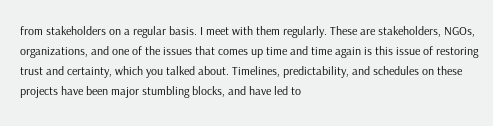from stakeholders on a regular basis. I meet with them regularly. These are stakeholders, NGOs, organizations, and one of the issues that comes up time and time again is this issue of restoring trust and certainty, which you talked about. Timelines, predictability, and schedules on these projects have been major stumbling blocks, and have led to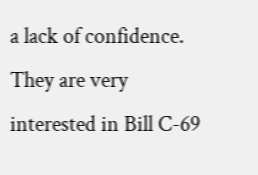a lack of confidence. They are very interested in Bill C-69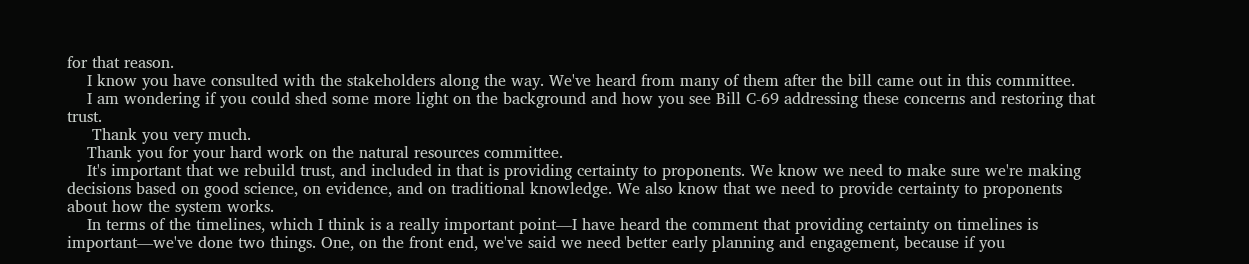for that reason.
    I know you have consulted with the stakeholders along the way. We've heard from many of them after the bill came out in this committee.
    I am wondering if you could shed some more light on the background and how you see Bill C-69 addressing these concerns and restoring that trust.
     Thank you very much.
    Thank you for your hard work on the natural resources committee.
    It's important that we rebuild trust, and included in that is providing certainty to proponents. We know we need to make sure we're making decisions based on good science, on evidence, and on traditional knowledge. We also know that we need to provide certainty to proponents about how the system works.
    In terms of the timelines, which I think is a really important point—I have heard the comment that providing certainty on timelines is important—we've done two things. One, on the front end, we've said we need better early planning and engagement, because if you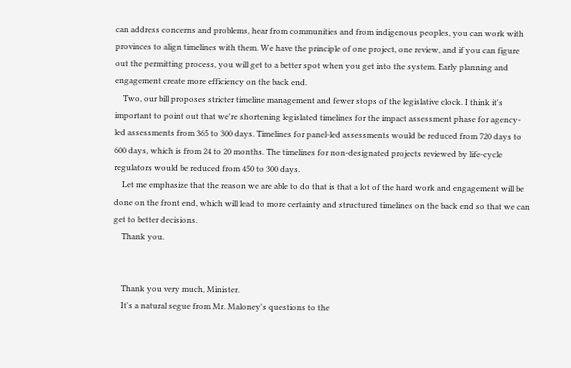can address concerns and problems, hear from communities and from indigenous peoples, you can work with provinces to align timelines with them. We have the principle of one project, one review, and if you can figure out the permitting process, you will get to a better spot when you get into the system. Early planning and engagement create more efficiency on the back end.
    Two, our bill proposes stricter timeline management and fewer stops of the legislative clock. I think it's important to point out that we're shortening legislated timelines for the impact assessment phase for agency-led assessments from 365 to 300 days. Timelines for panel-led assessments would be reduced from 720 days to 600 days, which is from 24 to 20 months. The timelines for non-designated projects reviewed by life-cycle regulators would be reduced from 450 to 300 days.
    Let me emphasize that the reason we are able to do that is that a lot of the hard work and engagement will be done on the front end, which will lead to more certainty and structured timelines on the back end so that we can get to better decisions.
    Thank you.


    Thank you very much, Minister.
    It's a natural segue from Mr. Maloney's questions to the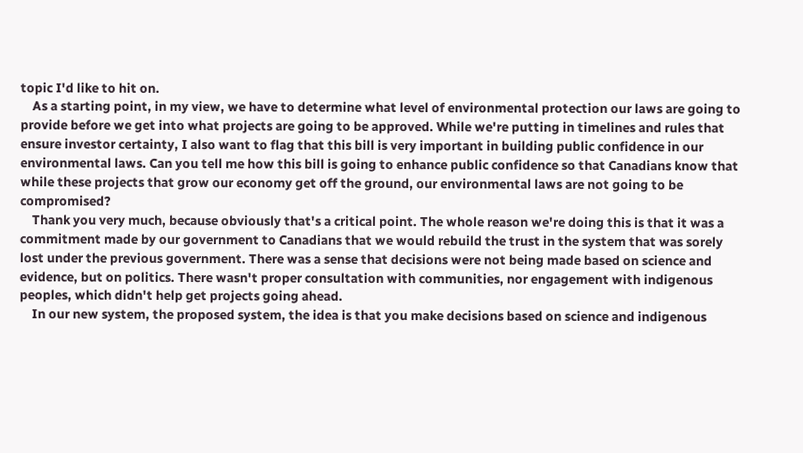topic I'd like to hit on.
    As a starting point, in my view, we have to determine what level of environmental protection our laws are going to provide before we get into what projects are going to be approved. While we're putting in timelines and rules that ensure investor certainty, I also want to flag that this bill is very important in building public confidence in our environmental laws. Can you tell me how this bill is going to enhance public confidence so that Canadians know that while these projects that grow our economy get off the ground, our environmental laws are not going to be compromised?
    Thank you very much, because obviously that's a critical point. The whole reason we're doing this is that it was a commitment made by our government to Canadians that we would rebuild the trust in the system that was sorely lost under the previous government. There was a sense that decisions were not being made based on science and evidence, but on politics. There wasn't proper consultation with communities, nor engagement with indigenous peoples, which didn't help get projects going ahead.
    In our new system, the proposed system, the idea is that you make decisions based on science and indigenous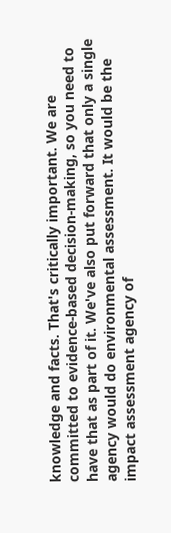knowledge and facts. That's critically important. We are committed to evidence-based decision-making, so you need to have that as part of it. We've also put forward that only a single agency would do environmental assessment. It would be the impact assessment agency of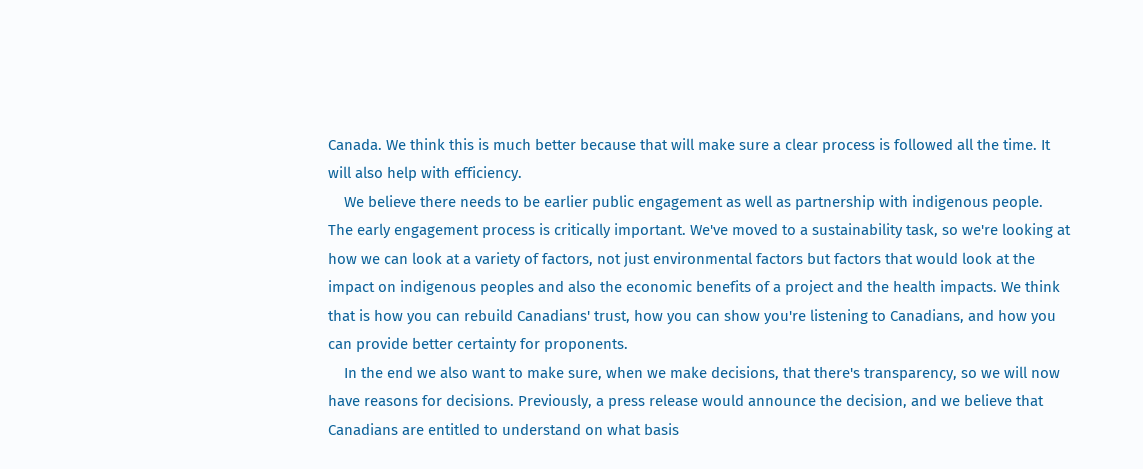Canada. We think this is much better because that will make sure a clear process is followed all the time. It will also help with efficiency.
    We believe there needs to be earlier public engagement as well as partnership with indigenous people. The early engagement process is critically important. We've moved to a sustainability task, so we're looking at how we can look at a variety of factors, not just environmental factors but factors that would look at the impact on indigenous peoples and also the economic benefits of a project and the health impacts. We think that is how you can rebuild Canadians' trust, how you can show you're listening to Canadians, and how you can provide better certainty for proponents.
    In the end we also want to make sure, when we make decisions, that there's transparency, so we will now have reasons for decisions. Previously, a press release would announce the decision, and we believe that Canadians are entitled to understand on what basis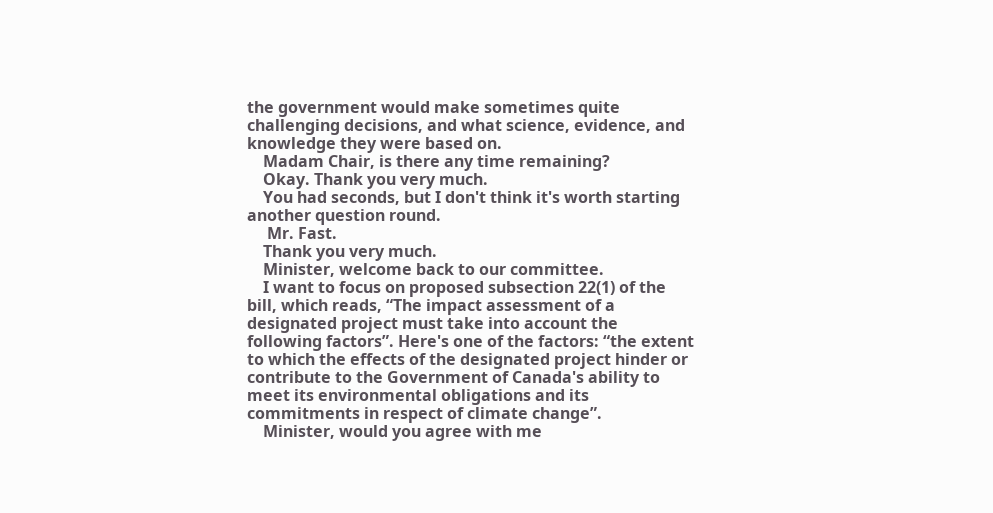the government would make sometimes quite challenging decisions, and what science, evidence, and knowledge they were based on.
    Madam Chair, is there any time remaining?
    Okay. Thank you very much.
    You had seconds, but I don't think it's worth starting another question round.
     Mr. Fast.
    Thank you very much.
    Minister, welcome back to our committee.
    I want to focus on proposed subsection 22(1) of the bill, which reads, “The impact assessment of a designated project must take into account the following factors”. Here's one of the factors: “the extent to which the effects of the designated project hinder or contribute to the Government of Canada's ability to meet its environmental obligations and its commitments in respect of climate change”.
    Minister, would you agree with me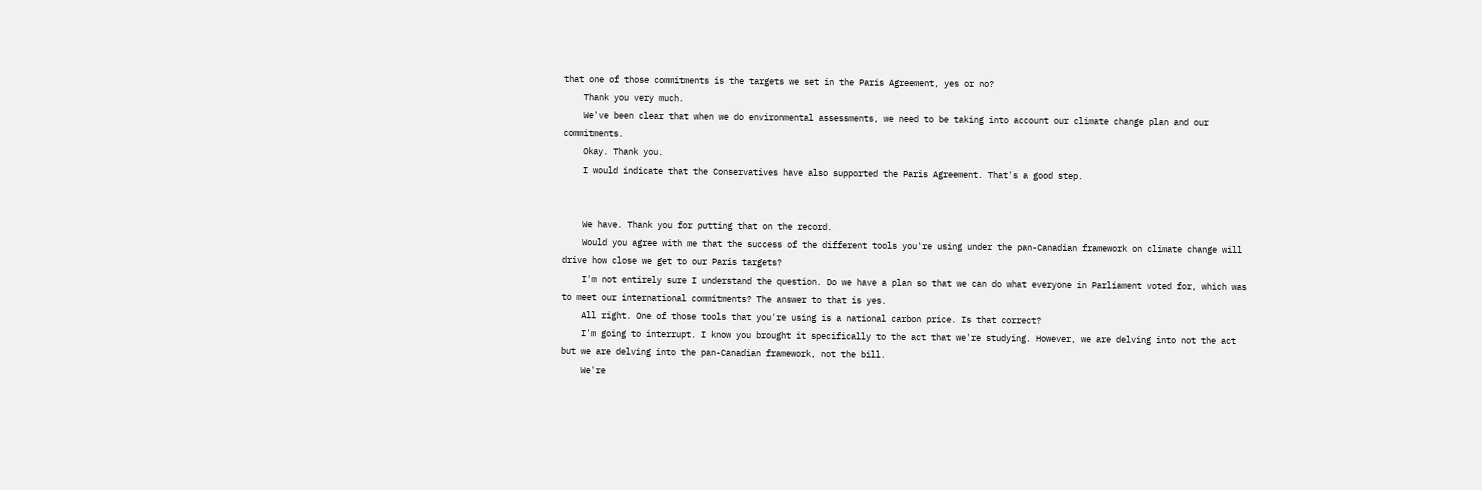that one of those commitments is the targets we set in the Paris Agreement, yes or no?
    Thank you very much.
    We've been clear that when we do environmental assessments, we need to be taking into account our climate change plan and our commitments.
    Okay. Thank you.
    I would indicate that the Conservatives have also supported the Paris Agreement. That's a good step.


    We have. Thank you for putting that on the record.
    Would you agree with me that the success of the different tools you're using under the pan-Canadian framework on climate change will drive how close we get to our Paris targets?
    I'm not entirely sure I understand the question. Do we have a plan so that we can do what everyone in Parliament voted for, which was to meet our international commitments? The answer to that is yes.
    All right. One of those tools that you're using is a national carbon price. Is that correct?
    I'm going to interrupt. I know you brought it specifically to the act that we're studying. However, we are delving into not the act but we are delving into the pan-Canadian framework, not the bill.
    We're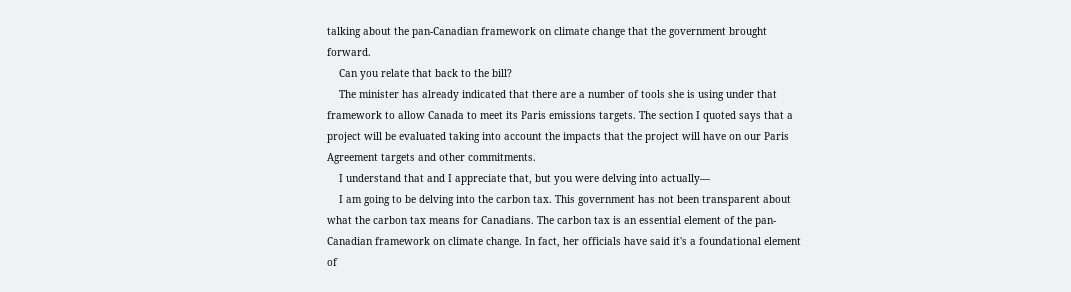talking about the pan-Canadian framework on climate change that the government brought forward.
    Can you relate that back to the bill?
    The minister has already indicated that there are a number of tools she is using under that framework to allow Canada to meet its Paris emissions targets. The section I quoted says that a project will be evaluated taking into account the impacts that the project will have on our Paris Agreement targets and other commitments.
    I understand that and I appreciate that, but you were delving into actually—
    I am going to be delving into the carbon tax. This government has not been transparent about what the carbon tax means for Canadians. The carbon tax is an essential element of the pan-Canadian framework on climate change. In fact, her officials have said it's a foundational element of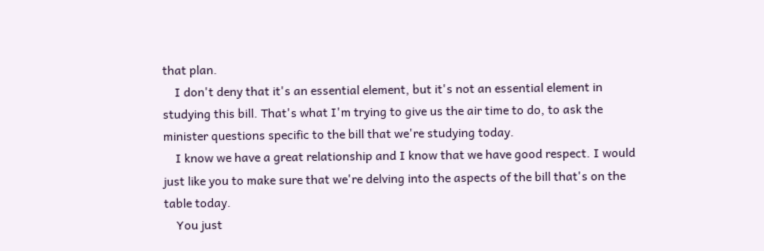that plan.
    I don't deny that it's an essential element, but it's not an essential element in studying this bill. That's what I'm trying to give us the air time to do, to ask the minister questions specific to the bill that we're studying today.
    I know we have a great relationship and I know that we have good respect. I would just like you to make sure that we're delving into the aspects of the bill that's on the table today.
    You just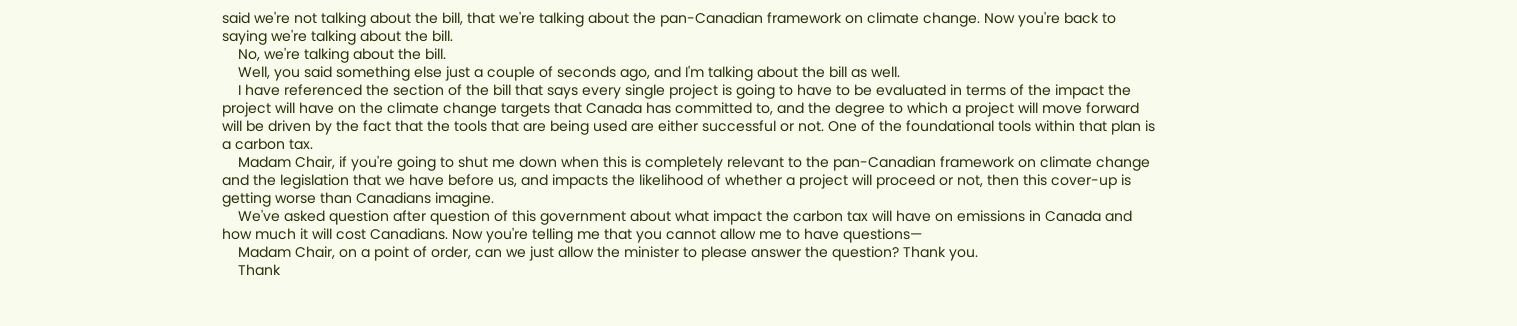said we're not talking about the bill, that we're talking about the pan-Canadian framework on climate change. Now you're back to saying we're talking about the bill.
    No, we're talking about the bill.
    Well, you said something else just a couple of seconds ago, and I'm talking about the bill as well.
    I have referenced the section of the bill that says every single project is going to have to be evaluated in terms of the impact the project will have on the climate change targets that Canada has committed to, and the degree to which a project will move forward will be driven by the fact that the tools that are being used are either successful or not. One of the foundational tools within that plan is a carbon tax.
    Madam Chair, if you're going to shut me down when this is completely relevant to the pan-Canadian framework on climate change and the legislation that we have before us, and impacts the likelihood of whether a project will proceed or not, then this cover-up is getting worse than Canadians imagine.
    We've asked question after question of this government about what impact the carbon tax will have on emissions in Canada and how much it will cost Canadians. Now you're telling me that you cannot allow me to have questions—
    Madam Chair, on a point of order, can we just allow the minister to please answer the question? Thank you.
    Thank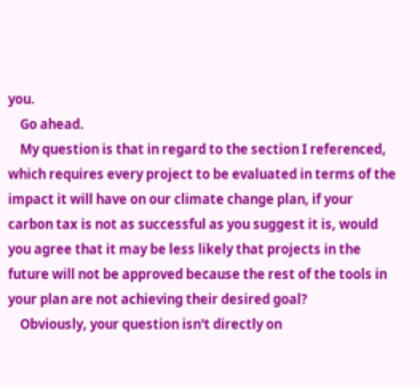you.
    Go ahead.
    My question is that in regard to the section I referenced, which requires every project to be evaluated in terms of the impact it will have on our climate change plan, if your carbon tax is not as successful as you suggest it is, would you agree that it may be less likely that projects in the future will not be approved because the rest of the tools in your plan are not achieving their desired goal?
    Obviously, your question isn't directly on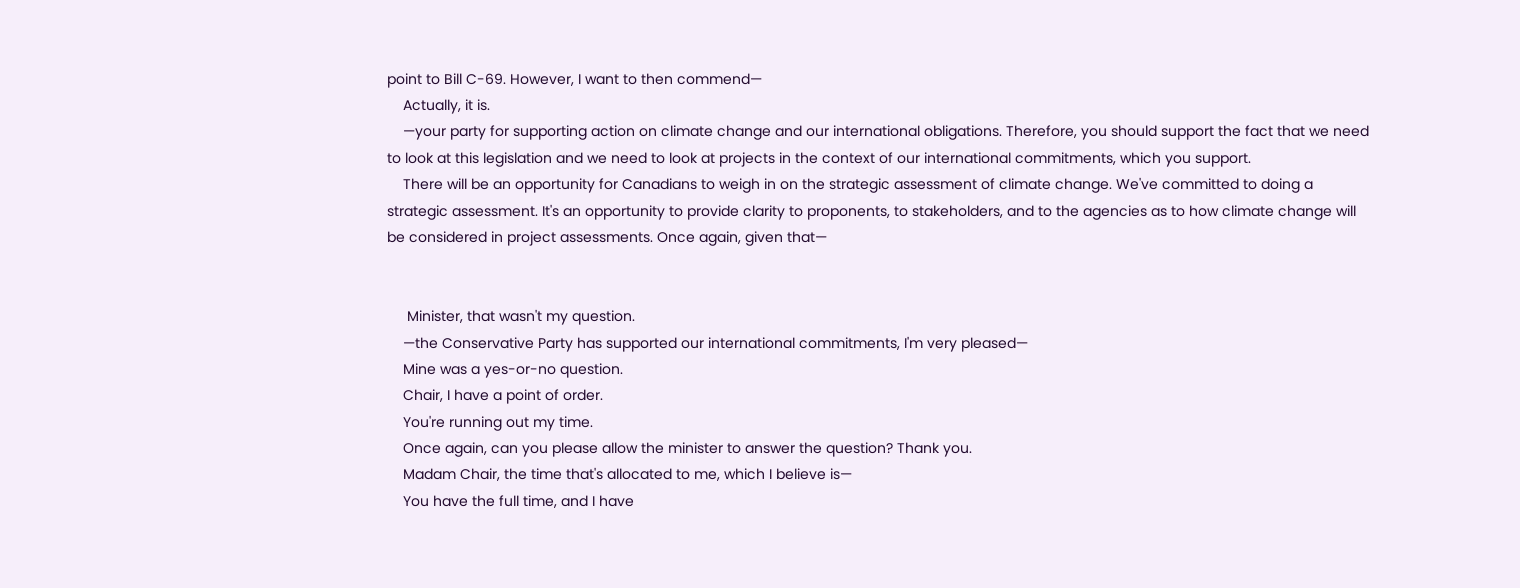point to Bill C-69. However, I want to then commend—
    Actually, it is.
    —your party for supporting action on climate change and our international obligations. Therefore, you should support the fact that we need to look at this legislation and we need to look at projects in the context of our international commitments, which you support.
    There will be an opportunity for Canadians to weigh in on the strategic assessment of climate change. We've committed to doing a strategic assessment. It's an opportunity to provide clarity to proponents, to stakeholders, and to the agencies as to how climate change will be considered in project assessments. Once again, given that—


     Minister, that wasn't my question.
    —the Conservative Party has supported our international commitments, I'm very pleased—
    Mine was a yes-or-no question.
    Chair, I have a point of order.
    You're running out my time.
    Once again, can you please allow the minister to answer the question? Thank you.
    Madam Chair, the time that's allocated to me, which I believe is—
    You have the full time, and I have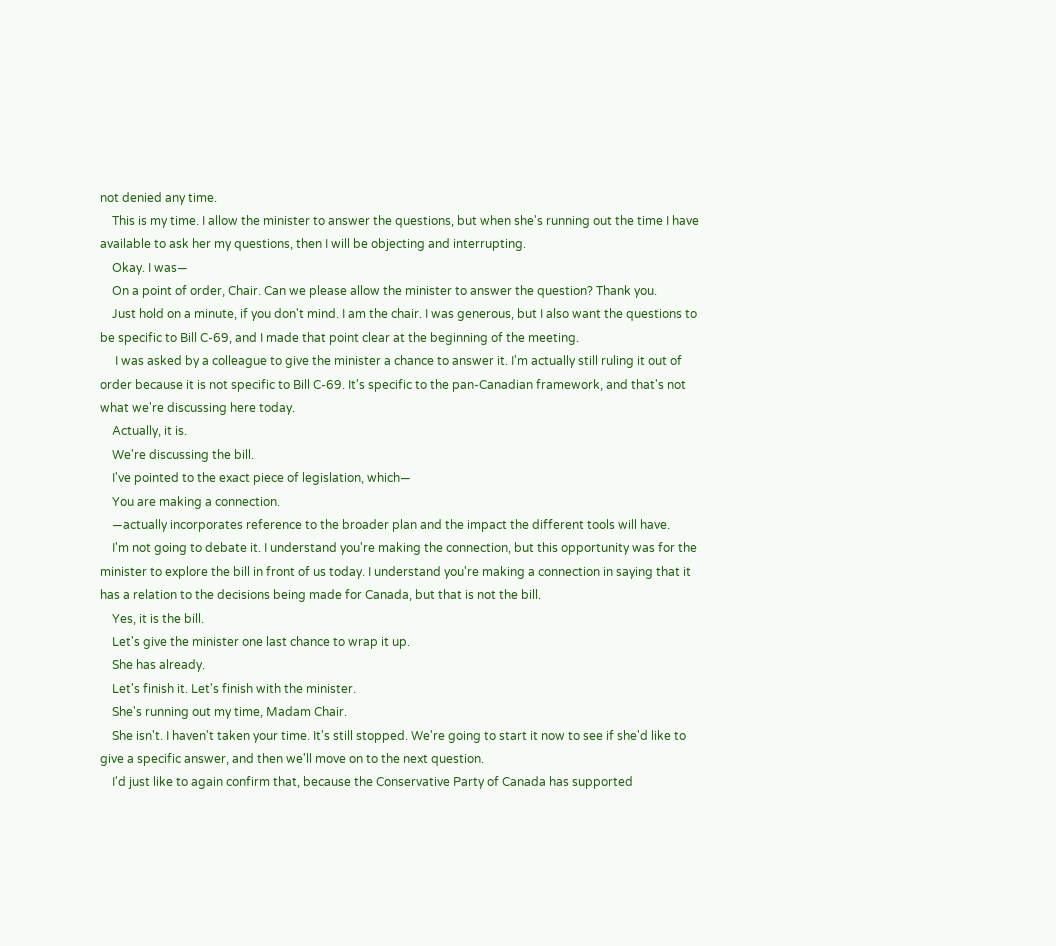not denied any time.
    This is my time. I allow the minister to answer the questions, but when she's running out the time I have available to ask her my questions, then I will be objecting and interrupting.
    Okay. I was—
    On a point of order, Chair. Can we please allow the minister to answer the question? Thank you.
    Just hold on a minute, if you don't mind. I am the chair. I was generous, but I also want the questions to be specific to Bill C-69, and I made that point clear at the beginning of the meeting.
     I was asked by a colleague to give the minister a chance to answer it. I'm actually still ruling it out of order because it is not specific to Bill C-69. It's specific to the pan-Canadian framework, and that's not what we're discussing here today.
    Actually, it is.
    We're discussing the bill.
    I've pointed to the exact piece of legislation, which—
    You are making a connection.
    —actually incorporates reference to the broader plan and the impact the different tools will have.
    I'm not going to debate it. I understand you're making the connection, but this opportunity was for the minister to explore the bill in front of us today. I understand you're making a connection in saying that it has a relation to the decisions being made for Canada, but that is not the bill.
    Yes, it is the bill.
    Let's give the minister one last chance to wrap it up.
    She has already.
    Let's finish it. Let's finish with the minister.
    She's running out my time, Madam Chair.
    She isn't. I haven't taken your time. It's still stopped. We're going to start it now to see if she'd like to give a specific answer, and then we'll move on to the next question.
    I'd just like to again confirm that, because the Conservative Party of Canada has supported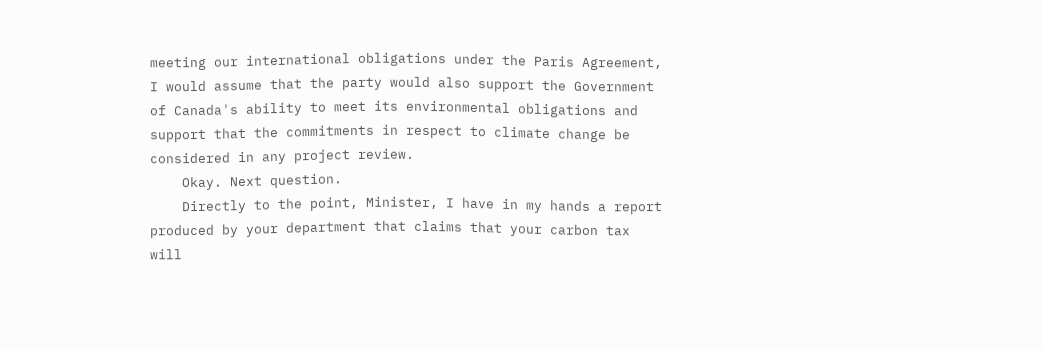meeting our international obligations under the Paris Agreement, I would assume that the party would also support the Government of Canada's ability to meet its environmental obligations and support that the commitments in respect to climate change be considered in any project review.
    Okay. Next question.
    Directly to the point, Minister, I have in my hands a report produced by your department that claims that your carbon tax will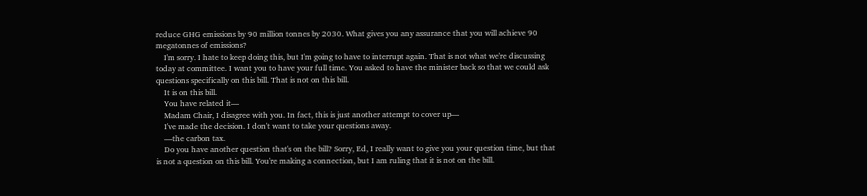reduce GHG emissions by 90 million tonnes by 2030. What gives you any assurance that you will achieve 90 megatonnes of emissions?
    I'm sorry. I hate to keep doing this, but I'm going to have to interrupt again. That is not what we're discussing today at committee. I want you to have your full time. You asked to have the minister back so that we could ask questions specifically on this bill. That is not on this bill.
    It is on this bill.
    You have related it—
    Madam Chair, I disagree with you. In fact, this is just another attempt to cover up—
    I've made the decision. I don't want to take your questions away.
    —the carbon tax.
    Do you have another question that's on the bill? Sorry, Ed, I really want to give you your question time, but that is not a question on this bill. You're making a connection, but I am ruling that it is not on the bill.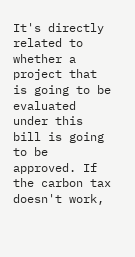It's directly related to whether a project that is going to be evaluated under this bill is going to be approved. If the carbon tax doesn't work,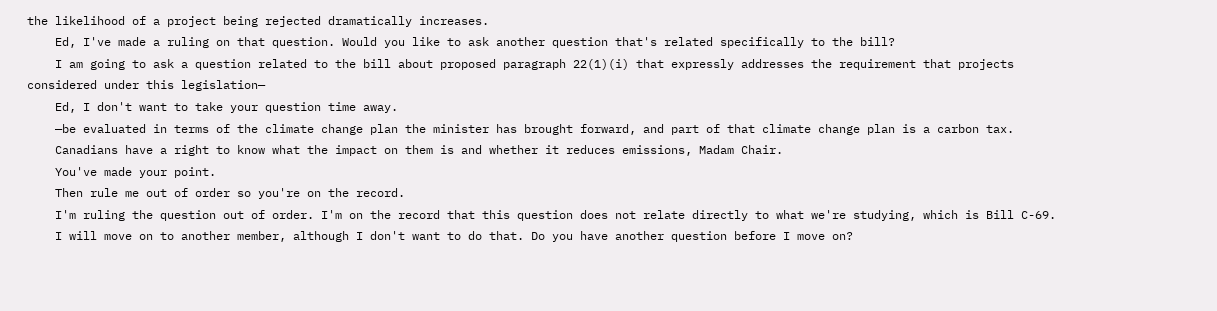the likelihood of a project being rejected dramatically increases.
    Ed, I've made a ruling on that question. Would you like to ask another question that's related specifically to the bill?
    I am going to ask a question related to the bill about proposed paragraph 22(1)(i) that expressly addresses the requirement that projects considered under this legislation—
    Ed, I don't want to take your question time away.
    —be evaluated in terms of the climate change plan the minister has brought forward, and part of that climate change plan is a carbon tax.
    Canadians have a right to know what the impact on them is and whether it reduces emissions, Madam Chair.
    You've made your point.
    Then rule me out of order so you're on the record.
    I'm ruling the question out of order. I'm on the record that this question does not relate directly to what we're studying, which is Bill C-69.
    I will move on to another member, although I don't want to do that. Do you have another question before I move on?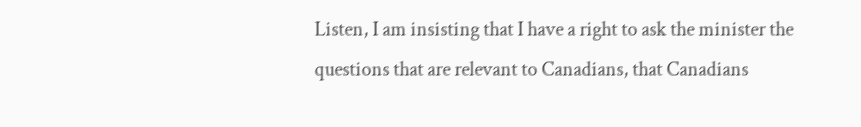Listen, I am insisting that I have a right to ask the minister the questions that are relevant to Canadians, that Canadians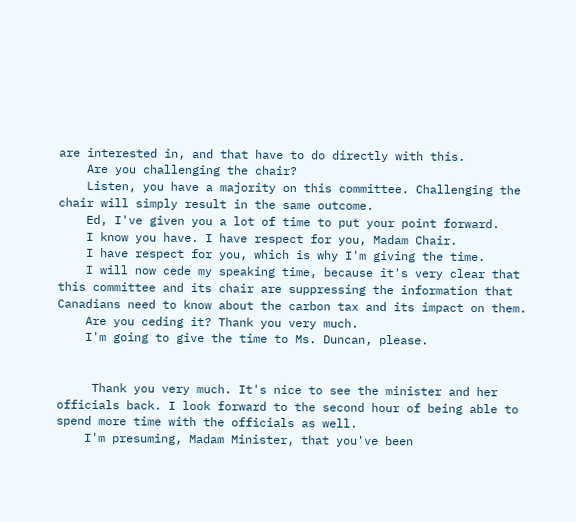are interested in, and that have to do directly with this.
    Are you challenging the chair?
    Listen, you have a majority on this committee. Challenging the chair will simply result in the same outcome.
    Ed, I've given you a lot of time to put your point forward.
    I know you have. I have respect for you, Madam Chair.
    I have respect for you, which is why I'm giving the time.
    I will now cede my speaking time, because it's very clear that this committee and its chair are suppressing the information that Canadians need to know about the carbon tax and its impact on them.
    Are you ceding it? Thank you very much.
    I'm going to give the time to Ms. Duncan, please.


     Thank you very much. It's nice to see the minister and her officials back. I look forward to the second hour of being able to spend more time with the officials as well.
    I'm presuming, Madam Minister, that you've been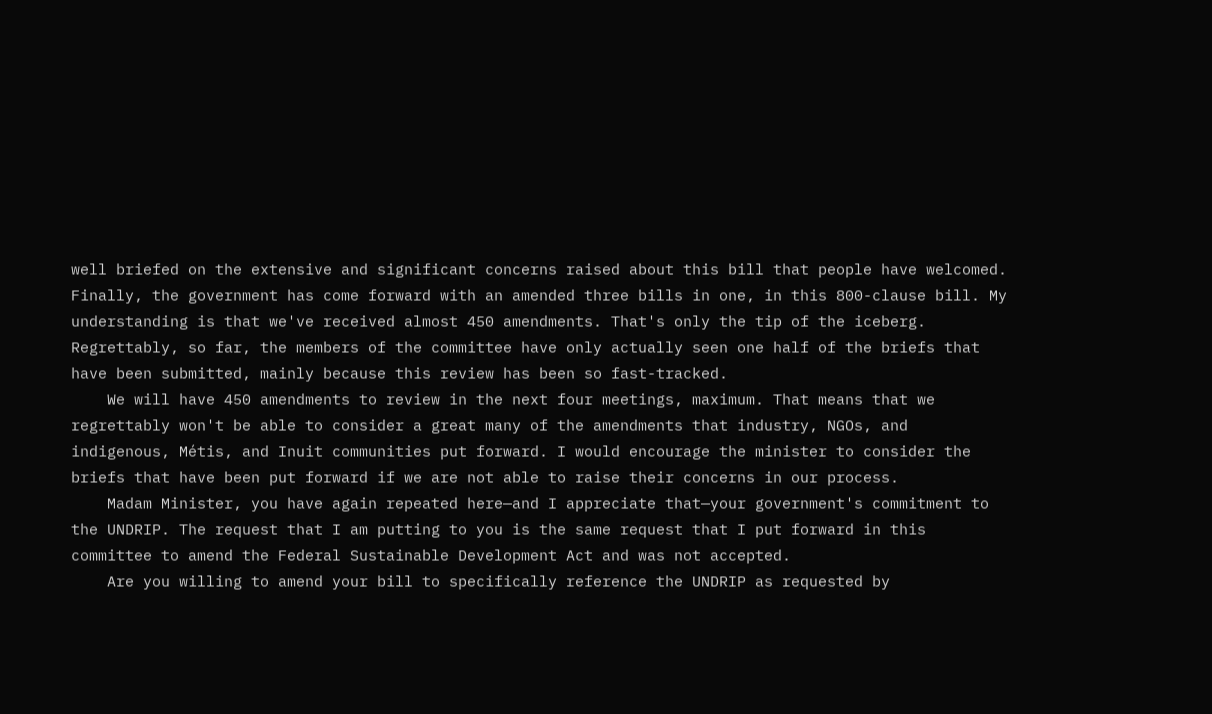well briefed on the extensive and significant concerns raised about this bill that people have welcomed. Finally, the government has come forward with an amended three bills in one, in this 800-clause bill. My understanding is that we've received almost 450 amendments. That's only the tip of the iceberg. Regrettably, so far, the members of the committee have only actually seen one half of the briefs that have been submitted, mainly because this review has been so fast-tracked.
    We will have 450 amendments to review in the next four meetings, maximum. That means that we regrettably won't be able to consider a great many of the amendments that industry, NGOs, and indigenous, Métis, and Inuit communities put forward. I would encourage the minister to consider the briefs that have been put forward if we are not able to raise their concerns in our process.
    Madam Minister, you have again repeated here—and I appreciate that—your government's commitment to the UNDRIP. The request that I am putting to you is the same request that I put forward in this committee to amend the Federal Sustainable Development Act and was not accepted.
    Are you willing to amend your bill to specifically reference the UNDRIP as requested by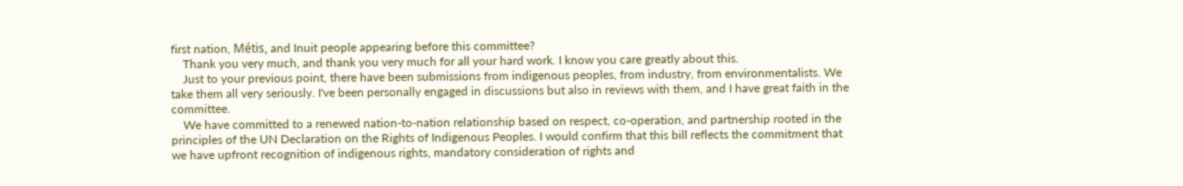first nation, Métis, and Inuit people appearing before this committee?
    Thank you very much, and thank you very much for all your hard work. I know you care greatly about this.
    Just to your previous point, there have been submissions from indigenous peoples, from industry, from environmentalists. We take them all very seriously. I've been personally engaged in discussions but also in reviews with them, and I have great faith in the committee.
    We have committed to a renewed nation-to-nation relationship based on respect, co-operation, and partnership rooted in the principles of the UN Declaration on the Rights of Indigenous Peoples. I would confirm that this bill reflects the commitment that we have upfront recognition of indigenous rights, mandatory consideration of rights and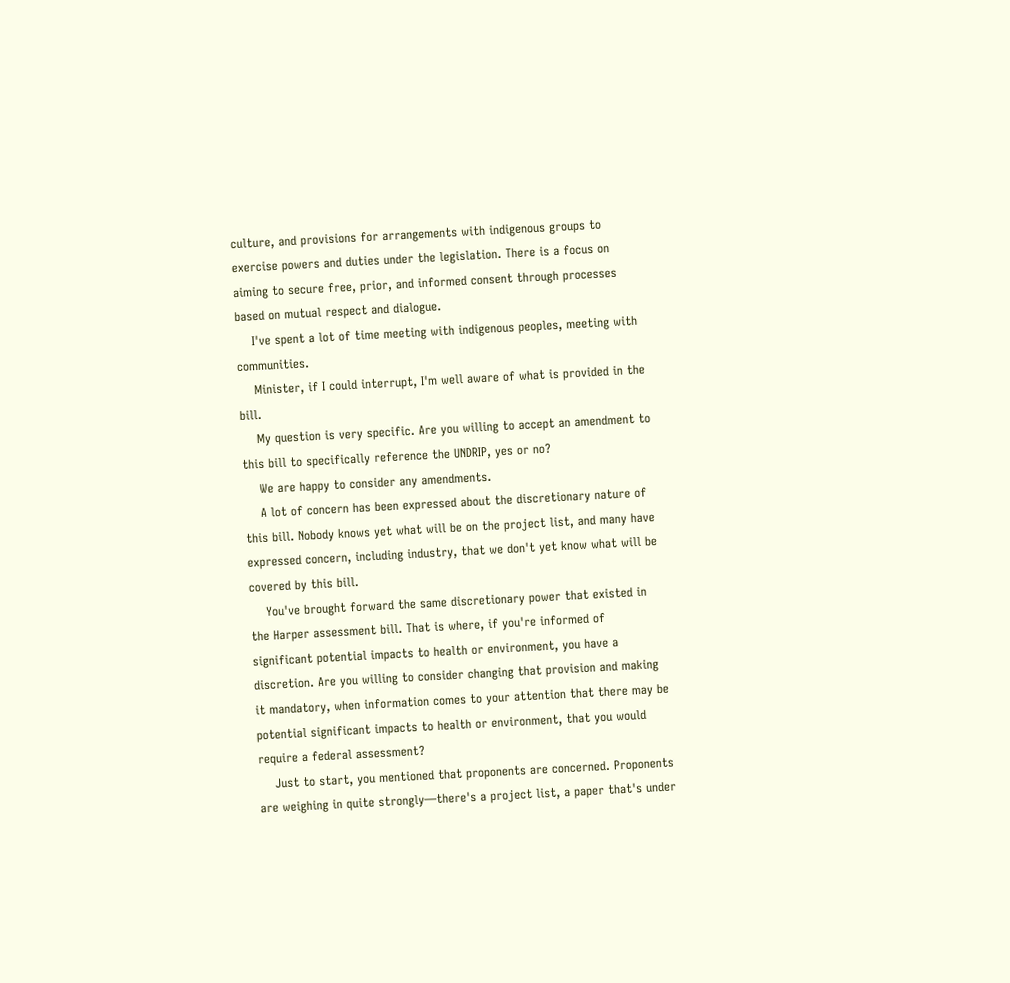culture, and provisions for arrangements with indigenous groups to exercise powers and duties under the legislation. There is a focus on aiming to secure free, prior, and informed consent through processes based on mutual respect and dialogue.
    I've spent a lot of time meeting with indigenous peoples, meeting with communities.
    Minister, if I could interrupt, I'm well aware of what is provided in the bill.
    My question is very specific. Are you willing to accept an amendment to this bill to specifically reference the UNDRIP, yes or no?
    We are happy to consider any amendments.
    A lot of concern has been expressed about the discretionary nature of this bill. Nobody knows yet what will be on the project list, and many have expressed concern, including industry, that we don't yet know what will be covered by this bill.
    You've brought forward the same discretionary power that existed in the Harper assessment bill. That is where, if you're informed of significant potential impacts to health or environment, you have a discretion. Are you willing to consider changing that provision and making it mandatory, when information comes to your attention that there may be potential significant impacts to health or environment, that you would require a federal assessment?
    Just to start, you mentioned that proponents are concerned. Proponents are weighing in quite strongly—there's a project list, a paper that's under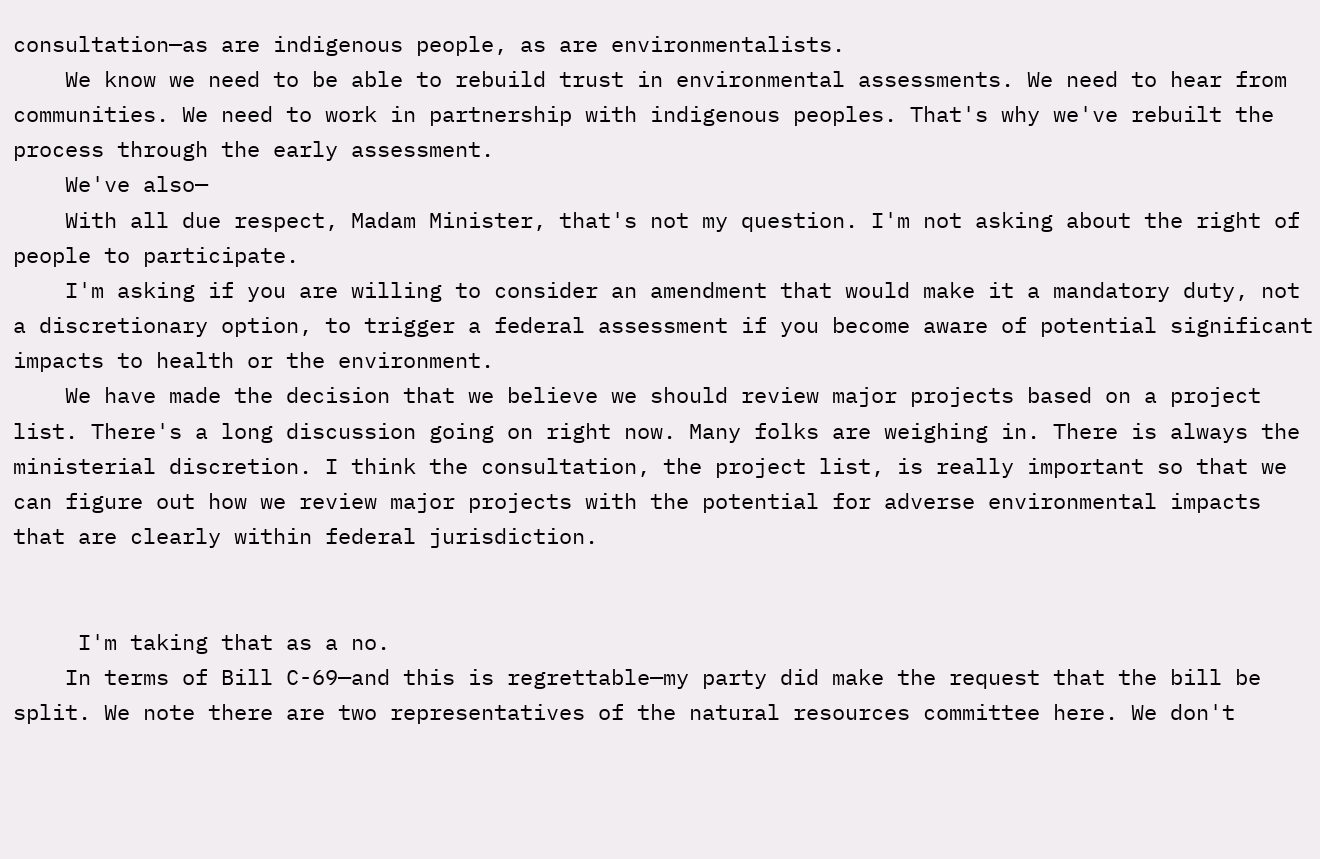consultation—as are indigenous people, as are environmentalists.
    We know we need to be able to rebuild trust in environmental assessments. We need to hear from communities. We need to work in partnership with indigenous peoples. That's why we've rebuilt the process through the early assessment.
    We've also—
    With all due respect, Madam Minister, that's not my question. I'm not asking about the right of people to participate.
    I'm asking if you are willing to consider an amendment that would make it a mandatory duty, not a discretionary option, to trigger a federal assessment if you become aware of potential significant impacts to health or the environment.
    We have made the decision that we believe we should review major projects based on a project list. There's a long discussion going on right now. Many folks are weighing in. There is always the ministerial discretion. I think the consultation, the project list, is really important so that we can figure out how we review major projects with the potential for adverse environmental impacts that are clearly within federal jurisdiction.


     I'm taking that as a no.
    In terms of Bill C-69—and this is regrettable—my party did make the request that the bill be split. We note there are two representatives of the natural resources committee here. We don't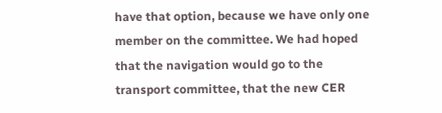have that option, because we have only one member on the committee. We had hoped that the navigation would go to the transport committee, that the new CER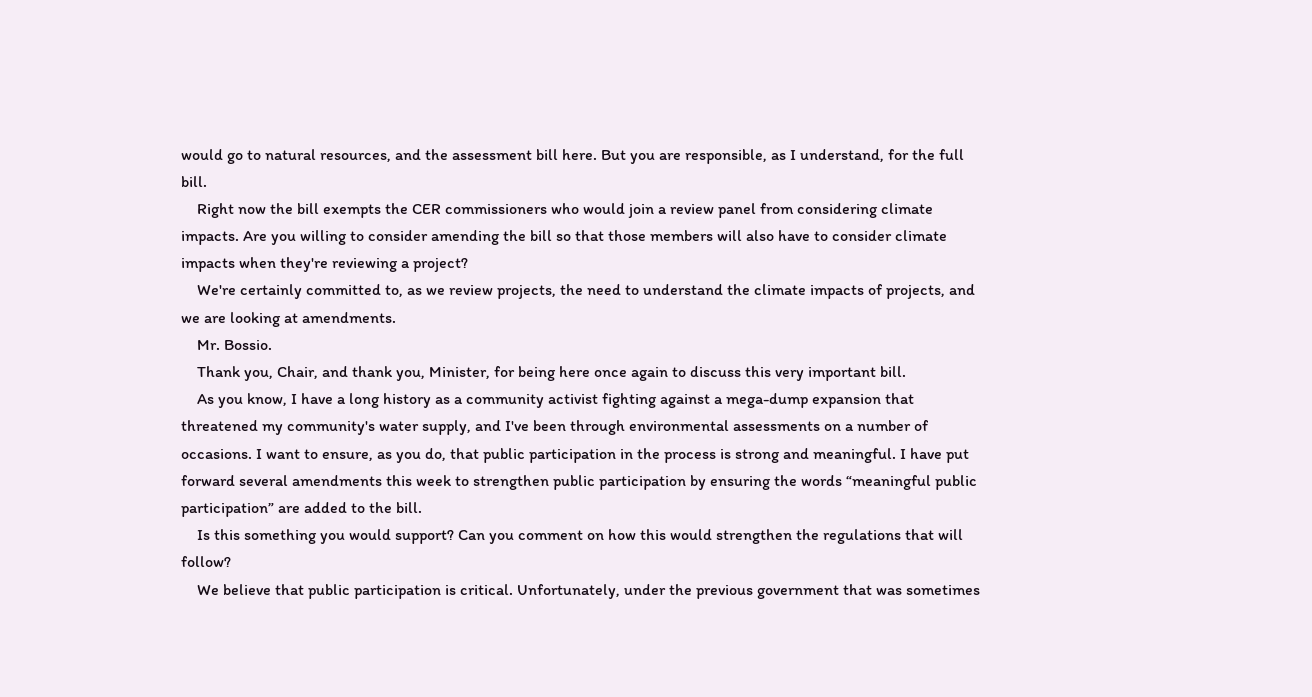would go to natural resources, and the assessment bill here. But you are responsible, as I understand, for the full bill.
    Right now the bill exempts the CER commissioners who would join a review panel from considering climate impacts. Are you willing to consider amending the bill so that those members will also have to consider climate impacts when they're reviewing a project?
    We're certainly committed to, as we review projects, the need to understand the climate impacts of projects, and we are looking at amendments.
    Mr. Bossio.
    Thank you, Chair, and thank you, Minister, for being here once again to discuss this very important bill.
    As you know, I have a long history as a community activist fighting against a mega-dump expansion that threatened my community's water supply, and I've been through environmental assessments on a number of occasions. I want to ensure, as you do, that public participation in the process is strong and meaningful. I have put forward several amendments this week to strengthen public participation by ensuring the words “meaningful public participation” are added to the bill.
    Is this something you would support? Can you comment on how this would strengthen the regulations that will follow?
    We believe that public participation is critical. Unfortunately, under the previous government that was sometimes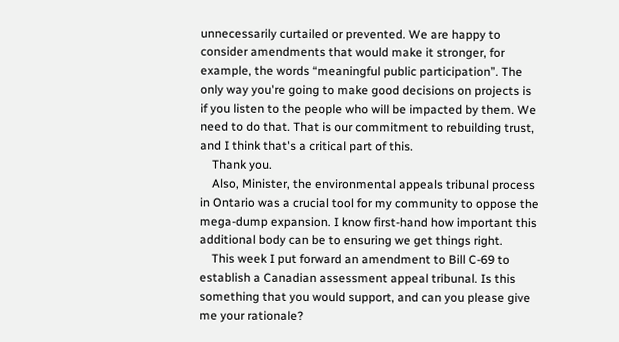unnecessarily curtailed or prevented. We are happy to consider amendments that would make it stronger, for example, the words “meaningful public participation”. The only way you're going to make good decisions on projects is if you listen to the people who will be impacted by them. We need to do that. That is our commitment to rebuilding trust, and I think that's a critical part of this.
    Thank you.
    Also, Minister, the environmental appeals tribunal process in Ontario was a crucial tool for my community to oppose the mega-dump expansion. I know first-hand how important this additional body can be to ensuring we get things right.
    This week I put forward an amendment to Bill C-69 to establish a Canadian assessment appeal tribunal. Is this something that you would support, and can you please give me your rationale?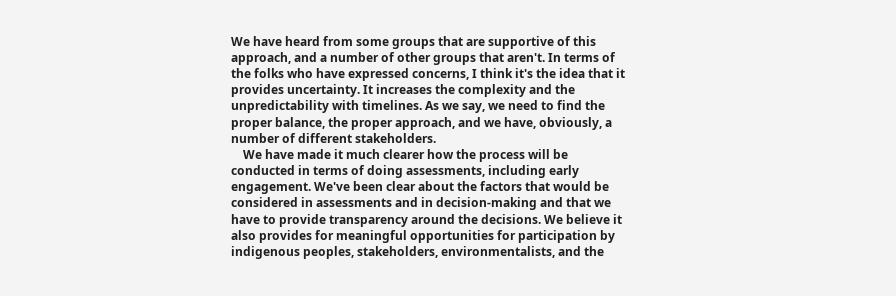We have heard from some groups that are supportive of this approach, and a number of other groups that aren't. In terms of the folks who have expressed concerns, I think it's the idea that it provides uncertainty. It increases the complexity and the unpredictability with timelines. As we say, we need to find the proper balance, the proper approach, and we have, obviously, a number of different stakeholders.
    We have made it much clearer how the process will be conducted in terms of doing assessments, including early engagement. We've been clear about the factors that would be considered in assessments and in decision-making and that we have to provide transparency around the decisions. We believe it also provides for meaningful opportunities for participation by indigenous peoples, stakeholders, environmentalists, and the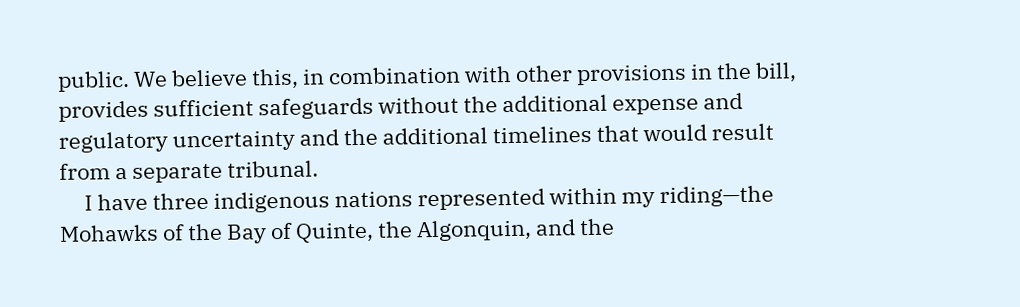public. We believe this, in combination with other provisions in the bill, provides sufficient safeguards without the additional expense and regulatory uncertainty and the additional timelines that would result from a separate tribunal.
     I have three indigenous nations represented within my riding—the Mohawks of the Bay of Quinte, the Algonquin, and the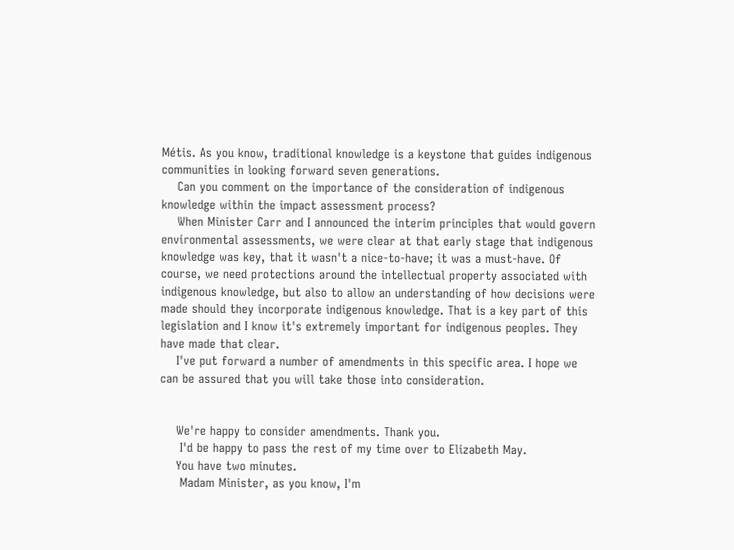Métis. As you know, traditional knowledge is a keystone that guides indigenous communities in looking forward seven generations.
    Can you comment on the importance of the consideration of indigenous knowledge within the impact assessment process?
    When Minister Carr and I announced the interim principles that would govern environmental assessments, we were clear at that early stage that indigenous knowledge was key, that it wasn't a nice-to-have; it was a must-have. Of course, we need protections around the intellectual property associated with indigenous knowledge, but also to allow an understanding of how decisions were made should they incorporate indigenous knowledge. That is a key part of this legislation and I know it's extremely important for indigenous peoples. They have made that clear.
    I've put forward a number of amendments in this specific area. I hope we can be assured that you will take those into consideration.


    We're happy to consider amendments. Thank you.
     I'd be happy to pass the rest of my time over to Elizabeth May.
    You have two minutes.
     Madam Minister, as you know, I'm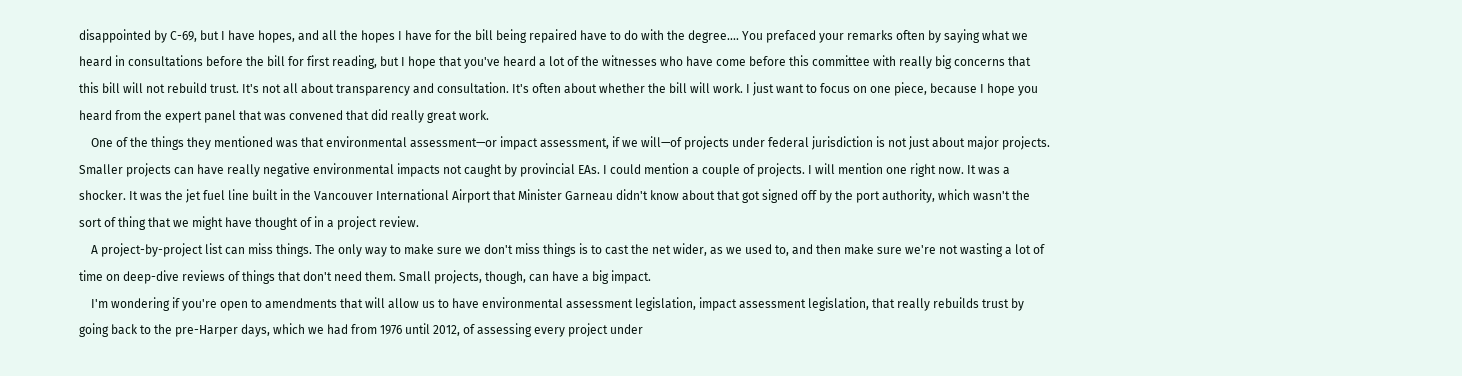disappointed by C-69, but I have hopes, and all the hopes I have for the bill being repaired have to do with the degree.... You prefaced your remarks often by saying what we heard in consultations before the bill for first reading, but I hope that you've heard a lot of the witnesses who have come before this committee with really big concerns that this bill will not rebuild trust. It's not all about transparency and consultation. It's often about whether the bill will work. I just want to focus on one piece, because I hope you heard from the expert panel that was convened that did really great work.
    One of the things they mentioned was that environmental assessment—or impact assessment, if we will—of projects under federal jurisdiction is not just about major projects. Smaller projects can have really negative environmental impacts not caught by provincial EAs. I could mention a couple of projects. I will mention one right now. It was a shocker. It was the jet fuel line built in the Vancouver International Airport that Minister Garneau didn't know about that got signed off by the port authority, which wasn't the sort of thing that we might have thought of in a project review.
    A project-by-project list can miss things. The only way to make sure we don't miss things is to cast the net wider, as we used to, and then make sure we're not wasting a lot of time on deep-dive reviews of things that don't need them. Small projects, though, can have a big impact.
    I'm wondering if you're open to amendments that will allow us to have environmental assessment legislation, impact assessment legislation, that really rebuilds trust by going back to the pre-Harper days, which we had from 1976 until 2012, of assessing every project under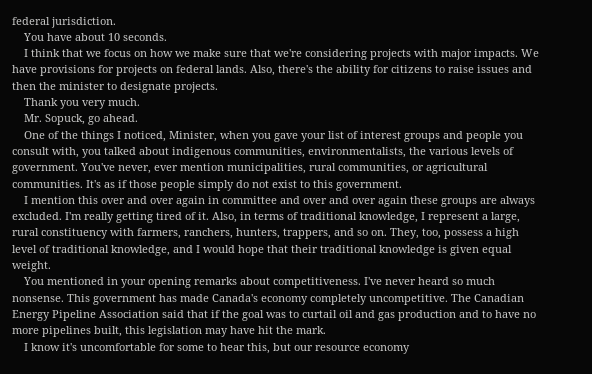federal jurisdiction.
    You have about 10 seconds.
    I think that we focus on how we make sure that we're considering projects with major impacts. We have provisions for projects on federal lands. Also, there's the ability for citizens to raise issues and then the minister to designate projects.
    Thank you very much.
    Mr. Sopuck, go ahead.
    One of the things I noticed, Minister, when you gave your list of interest groups and people you consult with, you talked about indigenous communities, environmentalists, the various levels of government. You've never, ever mention municipalities, rural communities, or agricultural communities. It's as if those people simply do not exist to this government.
    I mention this over and over again in committee and over and over again these groups are always excluded. I'm really getting tired of it. Also, in terms of traditional knowledge, I represent a large, rural constituency with farmers, ranchers, hunters, trappers, and so on. They, too, possess a high level of traditional knowledge, and I would hope that their traditional knowledge is given equal weight.
    You mentioned in your opening remarks about competitiveness. I've never heard so much nonsense. This government has made Canada's economy completely uncompetitive. The Canadian Energy Pipeline Association said that if the goal was to curtail oil and gas production and to have no more pipelines built, this legislation may have hit the mark.
    I know it's uncomfortable for some to hear this, but our resource economy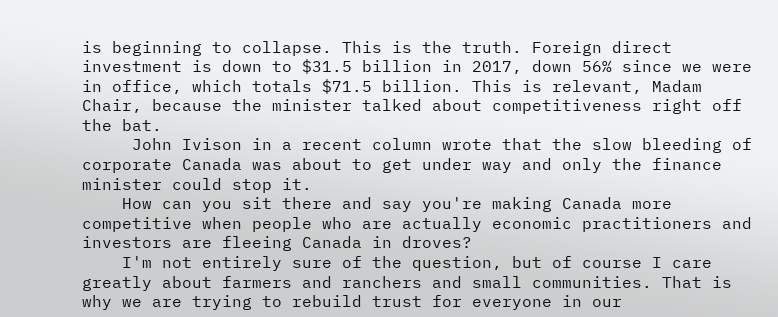is beginning to collapse. This is the truth. Foreign direct investment is down to $31.5 billion in 2017, down 56% since we were in office, which totals $71.5 billion. This is relevant, Madam Chair, because the minister talked about competitiveness right off the bat.
     John Ivison in a recent column wrote that the slow bleeding of corporate Canada was about to get under way and only the finance minister could stop it.
    How can you sit there and say you're making Canada more competitive when people who are actually economic practitioners and investors are fleeing Canada in droves?
    I'm not entirely sure of the question, but of course I care greatly about farmers and ranchers and small communities. That is why we are trying to rebuild trust for everyone in our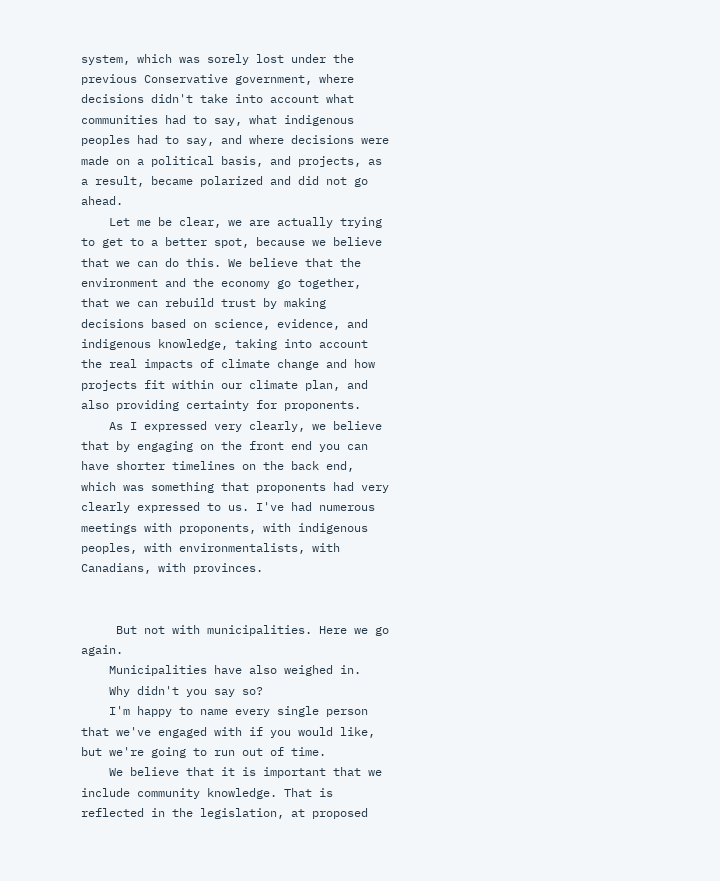system, which was sorely lost under the previous Conservative government, where decisions didn't take into account what communities had to say, what indigenous peoples had to say, and where decisions were made on a political basis, and projects, as a result, became polarized and did not go ahead.
    Let me be clear, we are actually trying to get to a better spot, because we believe that we can do this. We believe that the environment and the economy go together, that we can rebuild trust by making decisions based on science, evidence, and indigenous knowledge, taking into account the real impacts of climate change and how projects fit within our climate plan, and also providing certainty for proponents.
    As I expressed very clearly, we believe that by engaging on the front end you can have shorter timelines on the back end, which was something that proponents had very clearly expressed to us. I've had numerous meetings with proponents, with indigenous peoples, with environmentalists, with Canadians, with provinces.


     But not with municipalities. Here we go again.
    Municipalities have also weighed in.
    Why didn't you say so?
    I'm happy to name every single person that we've engaged with if you would like, but we're going to run out of time.
    We believe that it is important that we include community knowledge. That is reflected in the legislation, at proposed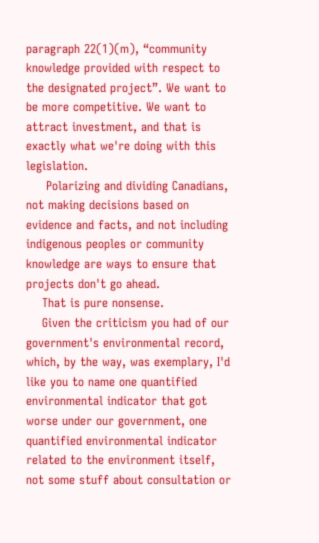paragraph 22(1)(m), “community knowledge provided with respect to the designated project”. We want to be more competitive. We want to attract investment, and that is exactly what we're doing with this legislation.
     Polarizing and dividing Canadians, not making decisions based on evidence and facts, and not including indigenous peoples or community knowledge are ways to ensure that projects don't go ahead.
    That is pure nonsense.
    Given the criticism you had of our government's environmental record, which, by the way, was exemplary, I'd like you to name one quantified environmental indicator that got worse under our government, one quantified environmental indicator related to the environment itself, not some stuff about consultation or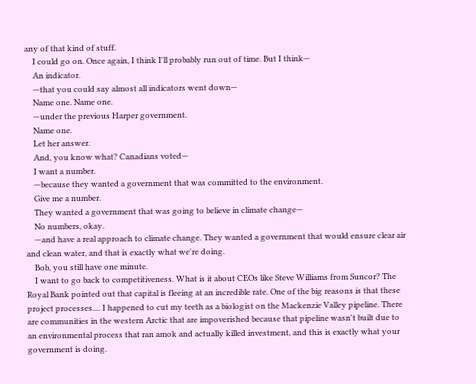any of that kind of stuff.
    I could go on. Once again, I think I'll probably run out of time. But I think—
    An indicator.
    —that you could say almost all indicators went down—
    Name one. Name one.
    —under the previous Harper government.
    Name one.
    Let her answer.
    And, you know what? Canadians voted—
    I want a number.
    —because they wanted a government that was committed to the environment.
    Give me a number.
    They wanted a government that was going to believe in climate change—
    No numbers, okay.
    —and have a real approach to climate change. They wanted a government that would ensure clear air and clean water, and that is exactly what we're doing.
    Bob, you still have one minute.
    I want to go back to competitiveness. What is it about CEOs like Steve Williams from Suncor? The Royal Bank pointed out that capital is fleeing at an incredible rate. One of the big reasons is that these project processes.... I happened to cut my teeth as a biologist on the Mackenzie Valley pipeline. There are communities in the western Arctic that are impoverished because that pipeline wasn't built due to an environmental process that ran amok and actually killed investment, and this is exactly what your government is doing.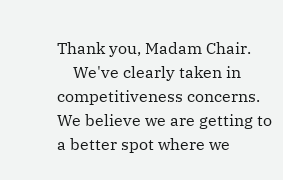Thank you, Madam Chair.
    We've clearly taken in competitiveness concerns. We believe we are getting to a better spot where we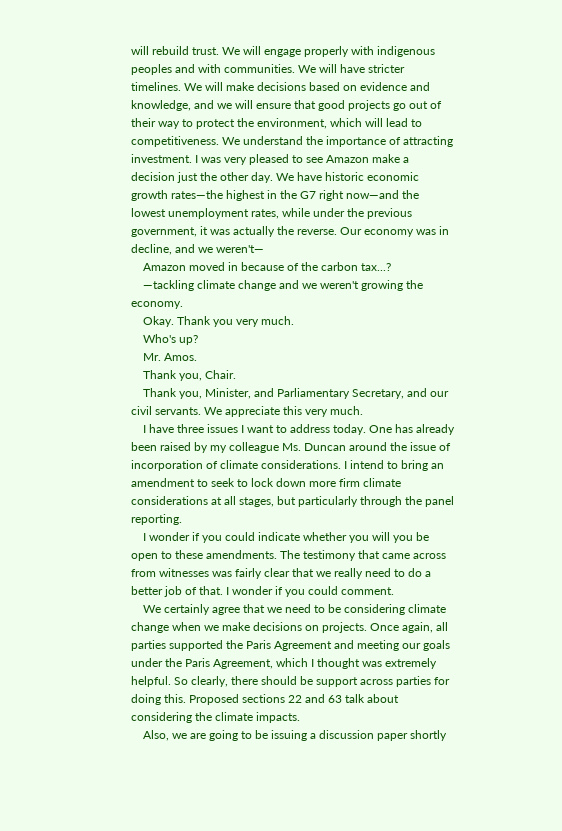will rebuild trust. We will engage properly with indigenous peoples and with communities. We will have stricter timelines. We will make decisions based on evidence and knowledge, and we will ensure that good projects go out of their way to protect the environment, which will lead to competitiveness. We understand the importance of attracting investment. I was very pleased to see Amazon make a decision just the other day. We have historic economic growth rates—the highest in the G7 right now—and the lowest unemployment rates, while under the previous government, it was actually the reverse. Our economy was in decline, and we weren't—
    Amazon moved in because of the carbon tax...?
    —tackling climate change and we weren't growing the economy.
    Okay. Thank you very much.
    Who's up?
    Mr. Amos.
    Thank you, Chair.
    Thank you, Minister, and Parliamentary Secretary, and our civil servants. We appreciate this very much.
    I have three issues I want to address today. One has already been raised by my colleague Ms. Duncan around the issue of incorporation of climate considerations. I intend to bring an amendment to seek to lock down more firm climate considerations at all stages, but particularly through the panel reporting.
    I wonder if you could indicate whether you will you be open to these amendments. The testimony that came across from witnesses was fairly clear that we really need to do a better job of that. I wonder if you could comment.
    We certainly agree that we need to be considering climate change when we make decisions on projects. Once again, all parties supported the Paris Agreement and meeting our goals under the Paris Agreement, which I thought was extremely helpful. So clearly, there should be support across parties for doing this. Proposed sections 22 and 63 talk about considering the climate impacts.
    Also, we are going to be issuing a discussion paper shortly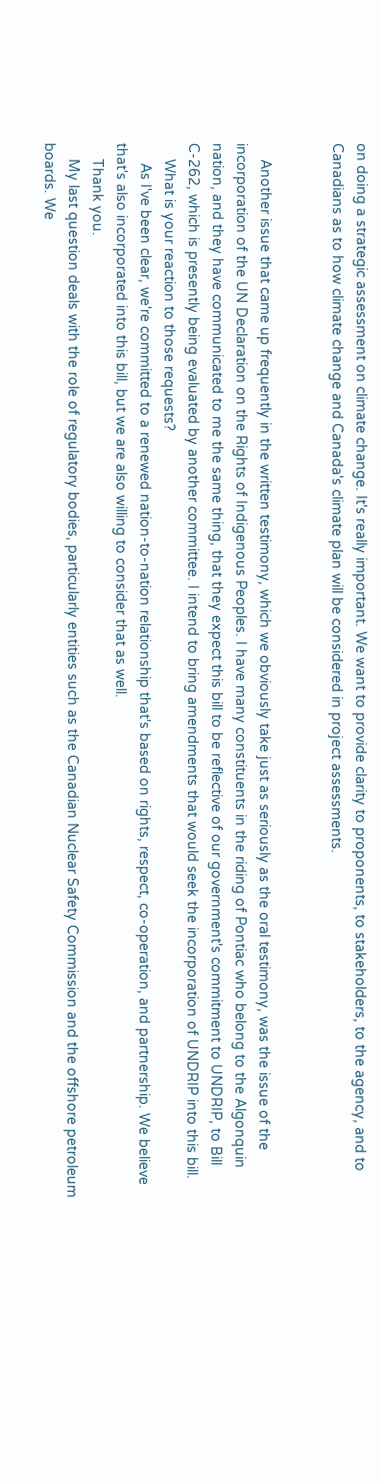on doing a strategic assessment on climate change. It's really important. We want to provide clarity to proponents, to stakeholders, to the agency, and to Canadians as to how climate change and Canada's climate plan will be considered in project assessments.


    Another issue that came up frequently in the written testimony, which we obviously take just as seriously as the oral testimony, was the issue of the incorporation of the UN Declaration on the Rights of Indigenous Peoples. I have many constituents in the riding of Pontiac who belong to the Algonquin nation, and they have communicated to me the same thing, that they expect this bill to be reflective of our government's commitment to UNDRIP, to Bill C-262, which is presently being evaluated by another committee. I intend to bring amendments that would seek the incorporation of UNDRIP into this bill.
    What is your reaction to those requests?
     As I've been clear, we're committed to a renewed nation-to-nation relationship that's based on rights, respect, co-operation, and partnership. We believe that's also incorporated into this bill, but we are also willing to consider that as well.
    Thank you.
    My last question deals with the role of regulatory bodies, particularly entities such as the Canadian Nuclear Safety Commission and the offshore petroleum boards. We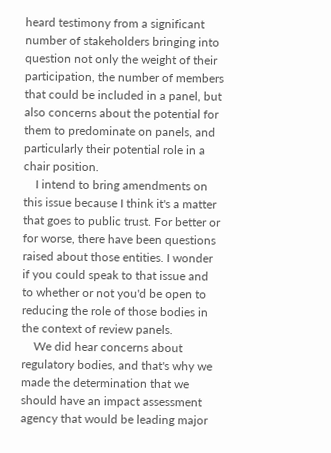heard testimony from a significant number of stakeholders bringing into question not only the weight of their participation, the number of members that could be included in a panel, but also concerns about the potential for them to predominate on panels, and particularly their potential role in a chair position.
    I intend to bring amendments on this issue because I think it's a matter that goes to public trust. For better or for worse, there have been questions raised about those entities. I wonder if you could speak to that issue and to whether or not you'd be open to reducing the role of those bodies in the context of review panels.
    We did hear concerns about regulatory bodies, and that's why we made the determination that we should have an impact assessment agency that would be leading major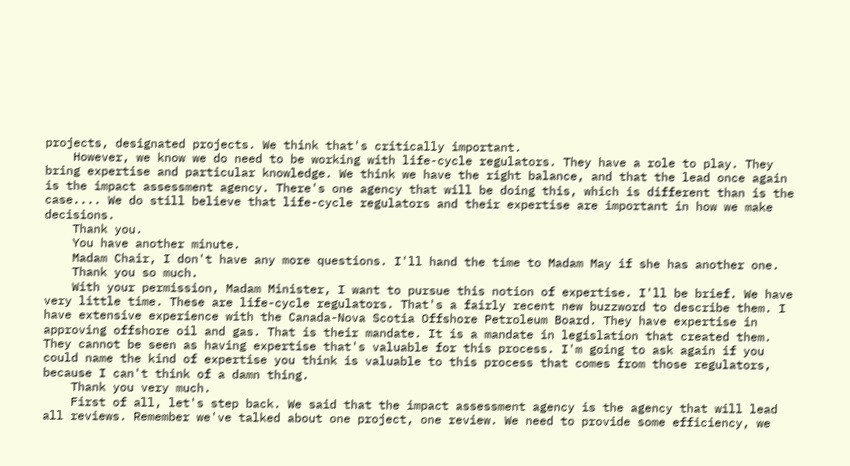projects, designated projects. We think that's critically important.
    However, we know we do need to be working with life-cycle regulators. They have a role to play. They bring expertise and particular knowledge. We think we have the right balance, and that the lead once again is the impact assessment agency. There's one agency that will be doing this, which is different than is the case.... We do still believe that life-cycle regulators and their expertise are important in how we make decisions.
    Thank you.
    You have another minute.
    Madam Chair, I don't have any more questions. I'll hand the time to Madam May if she has another one.
    Thank you so much.
    With your permission, Madam Minister, I want to pursue this notion of expertise. I'll be brief. We have very little time. These are life-cycle regulators. That's a fairly recent new buzzword to describe them. I have extensive experience with the Canada-Nova Scotia Offshore Petroleum Board. They have expertise in approving offshore oil and gas. That is their mandate. It is a mandate in legislation that created them. They cannot be seen as having expertise that's valuable for this process. I'm going to ask again if you could name the kind of expertise you think is valuable to this process that comes from those regulators, because I can't think of a damn thing.
    Thank you very much.
    First of all, let's step back. We said that the impact assessment agency is the agency that will lead all reviews. Remember we've talked about one project, one review. We need to provide some efficiency, we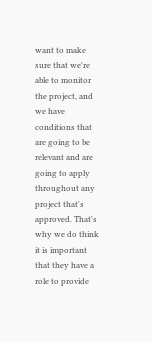want to make sure that we're able to monitor the project, and we have conditions that are going to be relevant and are going to apply throughout any project that's approved. That's why we do think it is important that they have a role to provide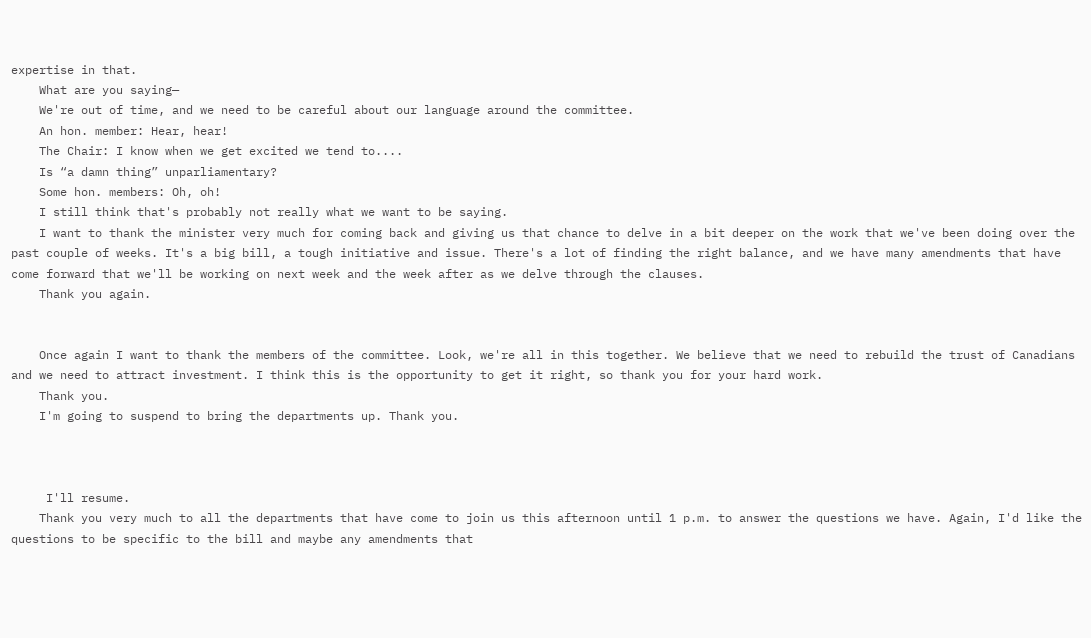expertise in that.
    What are you saying—
    We're out of time, and we need to be careful about our language around the committee.
    An hon. member: Hear, hear!
    The Chair: I know when we get excited we tend to....
    Is “a damn thing” unparliamentary?
    Some hon. members: Oh, oh!
    I still think that's probably not really what we want to be saying.
    I want to thank the minister very much for coming back and giving us that chance to delve in a bit deeper on the work that we've been doing over the past couple of weeks. It's a big bill, a tough initiative and issue. There's a lot of finding the right balance, and we have many amendments that have come forward that we'll be working on next week and the week after as we delve through the clauses.
    Thank you again.


    Once again I want to thank the members of the committee. Look, we're all in this together. We believe that we need to rebuild the trust of Canadians and we need to attract investment. I think this is the opportunity to get it right, so thank you for your hard work.
    Thank you.
    I'm going to suspend to bring the departments up. Thank you.



     I'll resume.
    Thank you very much to all the departments that have come to join us this afternoon until 1 p.m. to answer the questions we have. Again, I'd like the questions to be specific to the bill and maybe any amendments that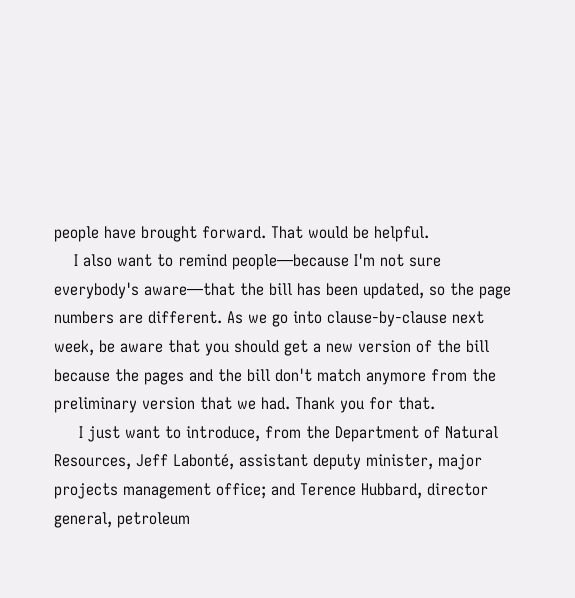people have brought forward. That would be helpful.
    I also want to remind people—because I'm not sure everybody's aware—that the bill has been updated, so the page numbers are different. As we go into clause-by-clause next week, be aware that you should get a new version of the bill because the pages and the bill don't match anymore from the preliminary version that we had. Thank you for that.
     I just want to introduce, from the Department of Natural Resources, Jeff Labonté, assistant deputy minister, major projects management office; and Terence Hubbard, director general, petroleum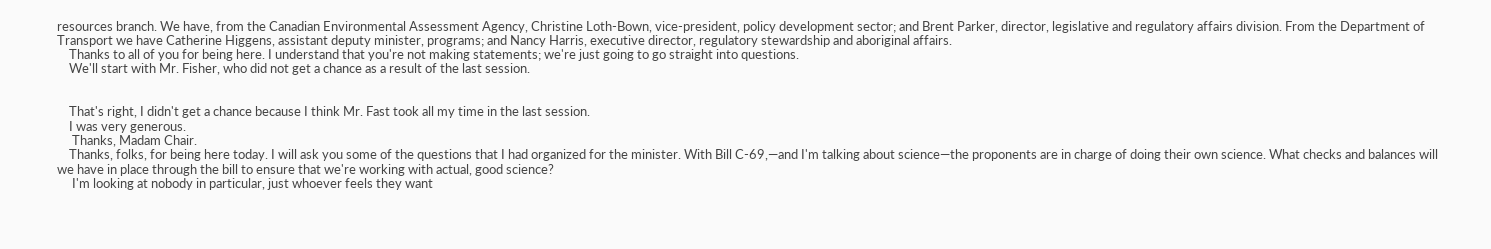resources branch. We have, from the Canadian Environmental Assessment Agency, Christine Loth-Bown, vice-president, policy development sector; and Brent Parker, director, legislative and regulatory affairs division. From the Department of Transport we have Catherine Higgens, assistant deputy minister, programs; and Nancy Harris, executive director, regulatory stewardship and aboriginal affairs.
    Thanks to all of you for being here. I understand that you're not making statements; we're just going to go straight into questions.
    We'll start with Mr. Fisher, who did not get a chance as a result of the last session.


    That's right, I didn't get a chance because I think Mr. Fast took all my time in the last session.
    I was very generous.
     Thanks, Madam Chair.
    Thanks, folks, for being here today. I will ask you some of the questions that I had organized for the minister. With Bill C-69,—and I'm talking about science—the proponents are in charge of doing their own science. What checks and balances will we have in place through the bill to ensure that we're working with actual, good science?
     I'm looking at nobody in particular, just whoever feels they want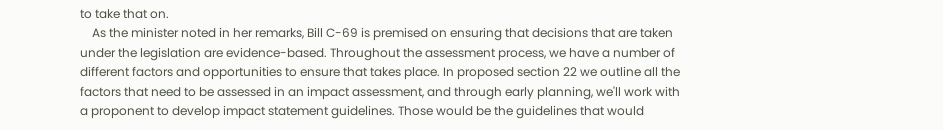to take that on.
    As the minister noted in her remarks, Bill C-69 is premised on ensuring that decisions that are taken under the legislation are evidence-based. Throughout the assessment process, we have a number of different factors and opportunities to ensure that takes place. In proposed section 22 we outline all the factors that need to be assessed in an impact assessment, and through early planning, we'll work with a proponent to develop impact statement guidelines. Those would be the guidelines that would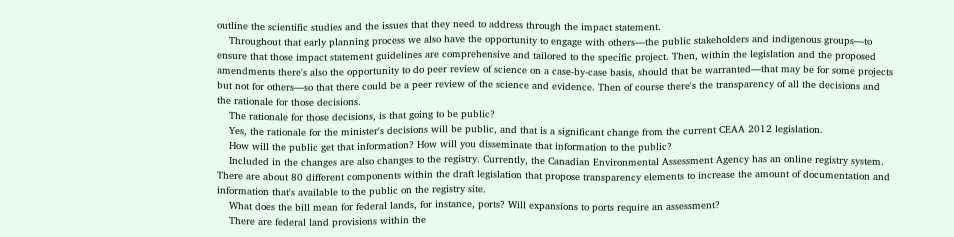outline the scientific studies and the issues that they need to address through the impact statement.
    Throughout that early planning process we also have the opportunity to engage with others—the public stakeholders and indigenous groups—to ensure that those impact statement guidelines are comprehensive and tailored to the specific project. Then, within the legislation and the proposed amendments there's also the opportunity to do peer review of science on a case-by-case basis, should that be warranted—that may be for some projects but not for others—so that there could be a peer review of the science and evidence. Then of course there's the transparency of all the decisions and the rationale for those decisions.
    The rationale for those decisions, is that going to be public?
    Yes, the rationale for the minister's decisions will be public, and that is a significant change from the current CEAA 2012 legislation.
    How will the public get that information? How will you disseminate that information to the public?
    Included in the changes are also changes to the registry. Currently, the Canadian Environmental Assessment Agency has an online registry system. There are about 80 different components within the draft legislation that propose transparency elements to increase the amount of documentation and information that's available to the public on the registry site.
    What does the bill mean for federal lands, for instance, ports? Will expansions to ports require an assessment?
    There are federal land provisions within the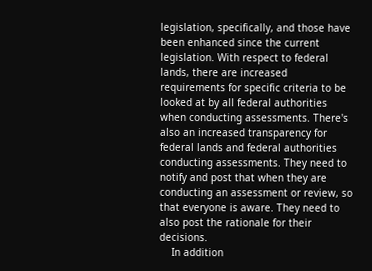legislation, specifically, and those have been enhanced since the current legislation. With respect to federal lands, there are increased requirements for specific criteria to be looked at by all federal authorities when conducting assessments. There's also an increased transparency for federal lands and federal authorities conducting assessments. They need to notify and post that when they are conducting an assessment or review, so that everyone is aware. They need to also post the rationale for their decisions.
    In addition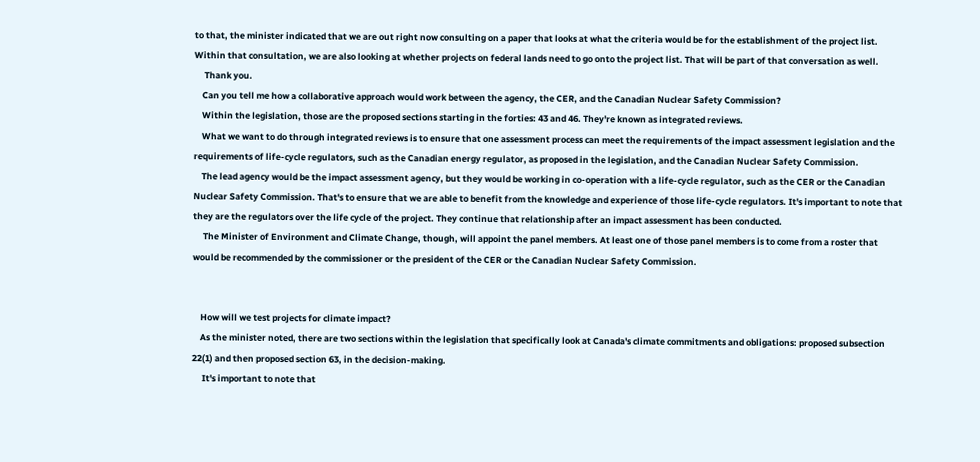to that, the minister indicated that we are out right now consulting on a paper that looks at what the criteria would be for the establishment of the project list. Within that consultation, we are also looking at whether projects on federal lands need to go onto the project list. That will be part of that conversation as well.
     Thank you.
    Can you tell me how a collaborative approach would work between the agency, the CER, and the Canadian Nuclear Safety Commission?
    Within the legislation, those are the proposed sections starting in the forties: 43 and 46. They're known as integrated reviews.
    What we want to do through integrated reviews is to ensure that one assessment process can meet the requirements of the impact assessment legislation and the requirements of life-cycle regulators, such as the Canadian energy regulator, as proposed in the legislation, and the Canadian Nuclear Safety Commission.
    The lead agency would be the impact assessment agency, but they would be working in co-operation with a life-cycle regulator, such as the CER or the Canadian Nuclear Safety Commission. That's to ensure that we are able to benefit from the knowledge and experience of those life-cycle regulators. It's important to note that they are the regulators over the life cycle of the project. They continue that relationship after an impact assessment has been conducted.
     The Minister of Environment and Climate Change, though, will appoint the panel members. At least one of those panel members is to come from a roster that would be recommended by the commissioner or the president of the CER or the Canadian Nuclear Safety Commission.


    How will we test projects for climate impact?
    As the minister noted, there are two sections within the legislation that specifically look at Canada's climate commitments and obligations: proposed subsection 22(1) and then proposed section 63, in the decision-making.
     It's important to note that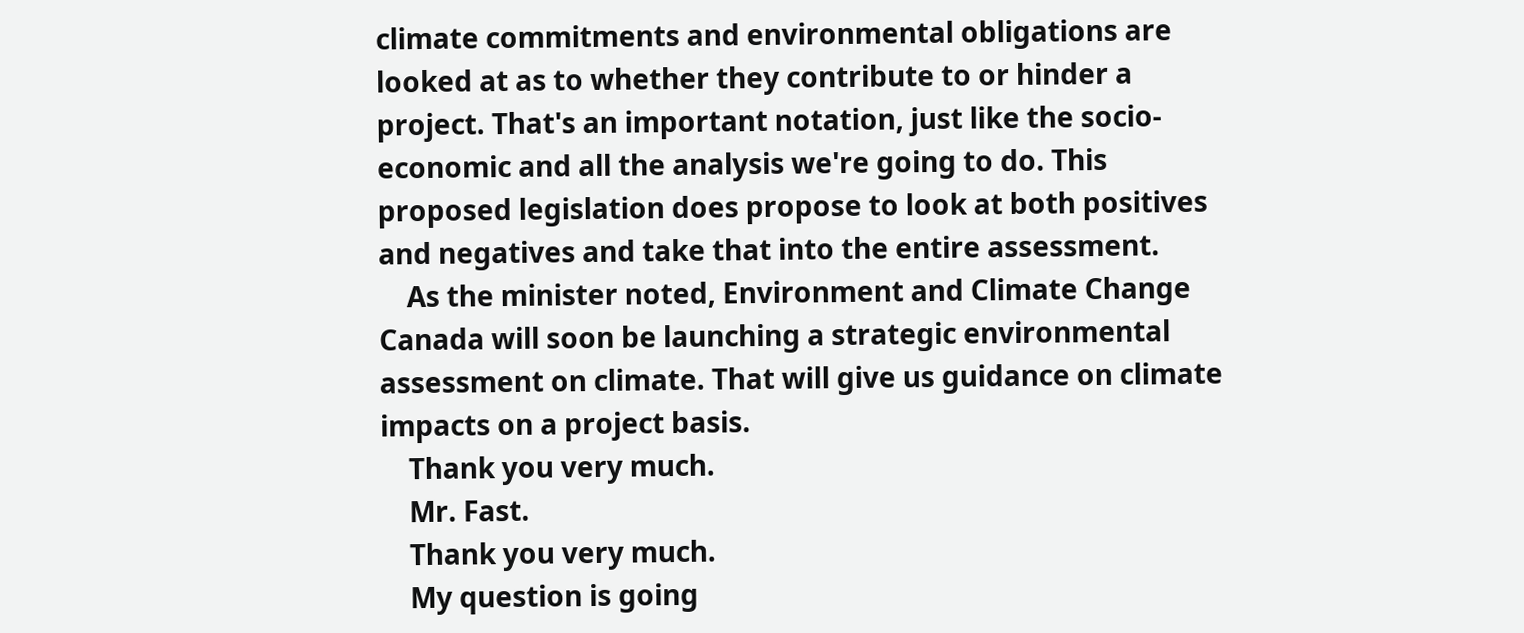climate commitments and environmental obligations are looked at as to whether they contribute to or hinder a project. That's an important notation, just like the socio-economic and all the analysis we're going to do. This proposed legislation does propose to look at both positives and negatives and take that into the entire assessment.
    As the minister noted, Environment and Climate Change Canada will soon be launching a strategic environmental assessment on climate. That will give us guidance on climate impacts on a project basis.
    Thank you very much.
    Mr. Fast.
    Thank you very much.
    My question is going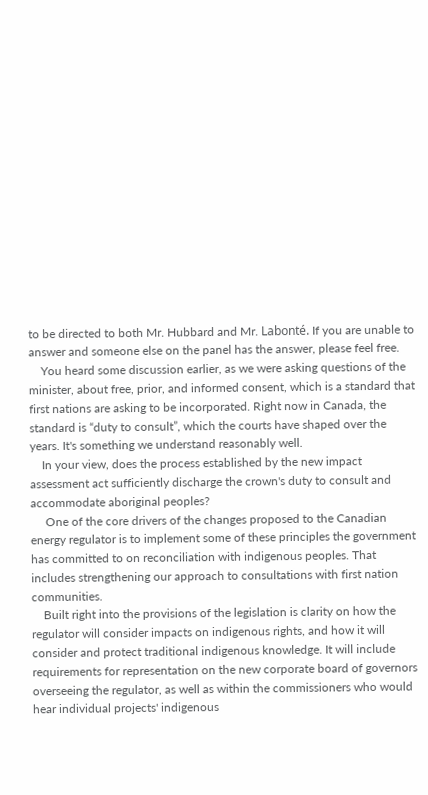to be directed to both Mr. Hubbard and Mr. Labonté. If you are unable to answer and someone else on the panel has the answer, please feel free.
    You heard some discussion earlier, as we were asking questions of the minister, about free, prior, and informed consent, which is a standard that first nations are asking to be incorporated. Right now in Canada, the standard is “duty to consult”, which the courts have shaped over the years. It's something we understand reasonably well.
    In your view, does the process established by the new impact assessment act sufficiently discharge the crown's duty to consult and accommodate aboriginal peoples?
     One of the core drivers of the changes proposed to the Canadian energy regulator is to implement some of these principles the government has committed to on reconciliation with indigenous peoples. That includes strengthening our approach to consultations with first nation communities.
    Built right into the provisions of the legislation is clarity on how the regulator will consider impacts on indigenous rights, and how it will consider and protect traditional indigenous knowledge. It will include requirements for representation on the new corporate board of governors overseeing the regulator, as well as within the commissioners who would hear individual projects' indigenous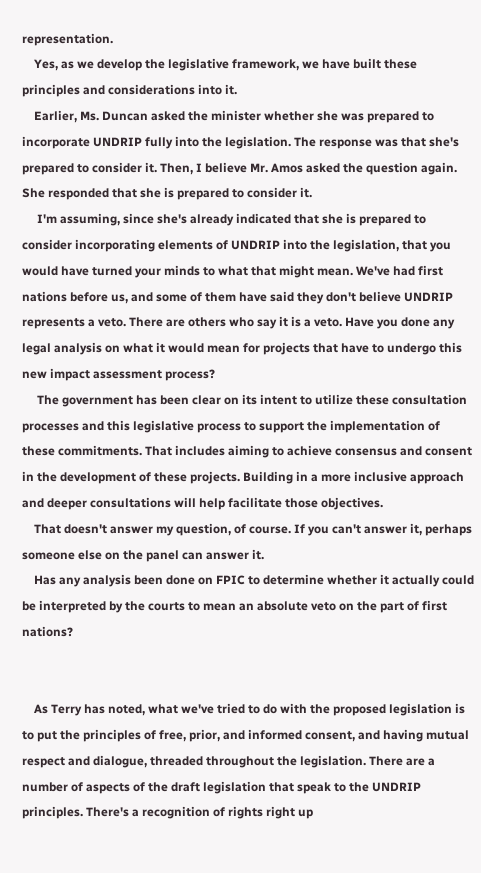representation.
    Yes, as we develop the legislative framework, we have built these principles and considerations into it.
    Earlier, Ms. Duncan asked the minister whether she was prepared to incorporate UNDRIP fully into the legislation. The response was that she's prepared to consider it. Then, I believe Mr. Amos asked the question again. She responded that she is prepared to consider it.
     I'm assuming, since she's already indicated that she is prepared to consider incorporating elements of UNDRIP into the legislation, that you would have turned your minds to what that might mean. We've had first nations before us, and some of them have said they don't believe UNDRIP represents a veto. There are others who say it is a veto. Have you done any legal analysis on what it would mean for projects that have to undergo this new impact assessment process?
     The government has been clear on its intent to utilize these consultation processes and this legislative process to support the implementation of these commitments. That includes aiming to achieve consensus and consent in the development of these projects. Building in a more inclusive approach and deeper consultations will help facilitate those objectives.
    That doesn't answer my question, of course. If you can't answer it, perhaps someone else on the panel can answer it.
    Has any analysis been done on FPIC to determine whether it actually could be interpreted by the courts to mean an absolute veto on the part of first nations?


    As Terry has noted, what we've tried to do with the proposed legislation is to put the principles of free, prior, and informed consent, and having mutual respect and dialogue, threaded throughout the legislation. There are a number of aspects of the draft legislation that speak to the UNDRIP principles. There's a recognition of rights right up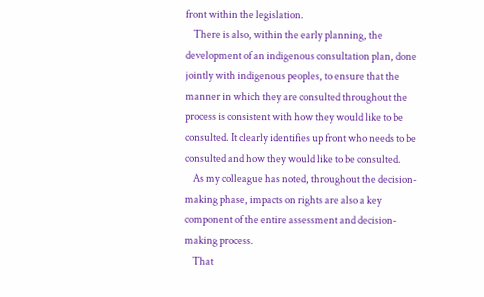front within the legislation.
    There is also, within the early planning, the development of an indigenous consultation plan, done jointly with indigenous peoples, to ensure that the manner in which they are consulted throughout the process is consistent with how they would like to be consulted. It clearly identifies up front who needs to be consulted and how they would like to be consulted.
    As my colleague has noted, throughout the decision-making phase, impacts on rights are also a key component of the entire assessment and decision-making process.
    That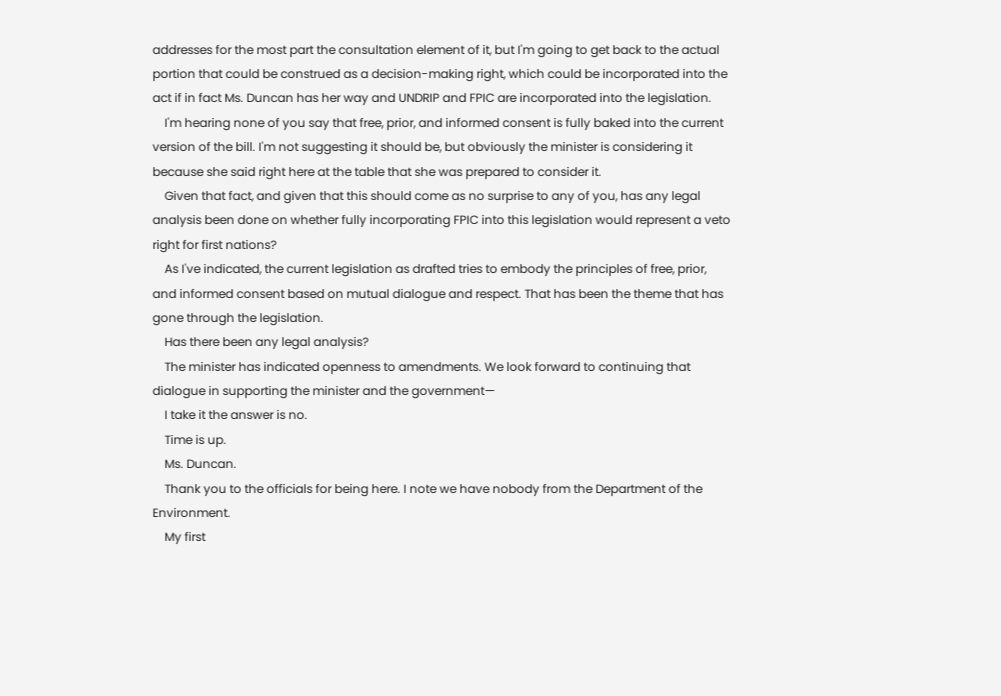addresses for the most part the consultation element of it, but I'm going to get back to the actual portion that could be construed as a decision-making right, which could be incorporated into the act if in fact Ms. Duncan has her way and UNDRIP and FPIC are incorporated into the legislation.
    I'm hearing none of you say that free, prior, and informed consent is fully baked into the current version of the bill. I'm not suggesting it should be, but obviously the minister is considering it because she said right here at the table that she was prepared to consider it.
    Given that fact, and given that this should come as no surprise to any of you, has any legal analysis been done on whether fully incorporating FPIC into this legislation would represent a veto right for first nations?
    As I've indicated, the current legislation as drafted tries to embody the principles of free, prior, and informed consent based on mutual dialogue and respect. That has been the theme that has gone through the legislation.
    Has there been any legal analysis?
    The minister has indicated openness to amendments. We look forward to continuing that dialogue in supporting the minister and the government—
    I take it the answer is no.
    Time is up.
    Ms. Duncan.
    Thank you to the officials for being here. I note we have nobody from the Department of the Environment.
    My first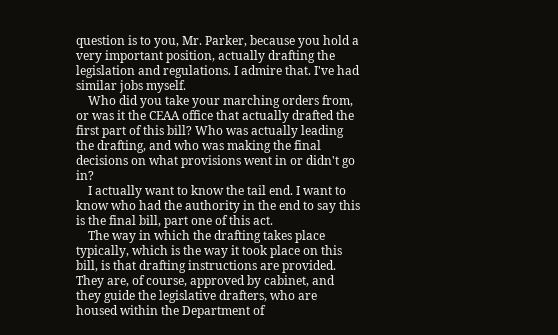question is to you, Mr. Parker, because you hold a very important position, actually drafting the legislation and regulations. I admire that. I've had similar jobs myself.
    Who did you take your marching orders from, or was it the CEAA office that actually drafted the first part of this bill? Who was actually leading the drafting, and who was making the final decisions on what provisions went in or didn't go in?
    I actually want to know the tail end. I want to know who had the authority in the end to say this is the final bill, part one of this act.
    The way in which the drafting takes place typically, which is the way it took place on this bill, is that drafting instructions are provided. They are, of course, approved by cabinet, and they guide the legislative drafters, who are housed within the Department of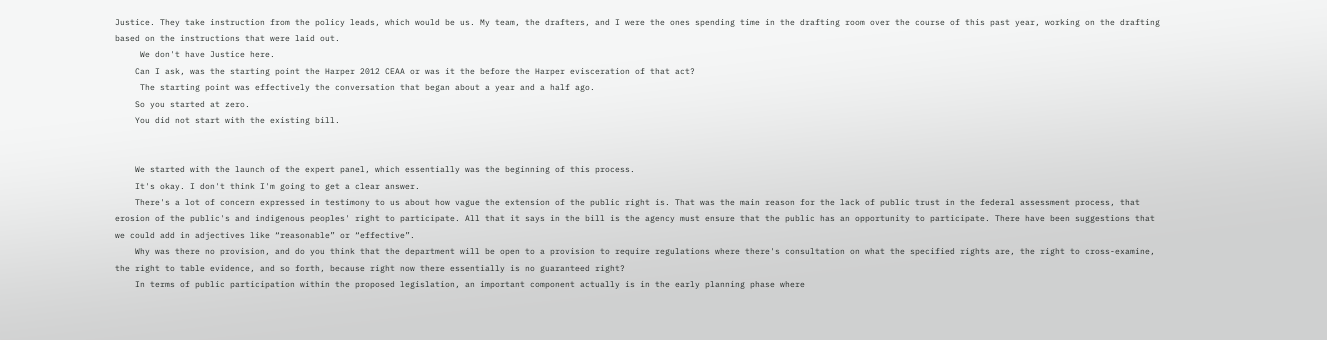Justice. They take instruction from the policy leads, which would be us. My team, the drafters, and I were the ones spending time in the drafting room over the course of this past year, working on the drafting based on the instructions that were laid out.
     We don't have Justice here.
    Can I ask, was the starting point the Harper 2012 CEAA or was it the before the Harper evisceration of that act?
     The starting point was effectively the conversation that began about a year and a half ago.
    So you started at zero.
    You did not start with the existing bill.


    We started with the launch of the expert panel, which essentially was the beginning of this process.
    It's okay. I don't think I'm going to get a clear answer.
    There's a lot of concern expressed in testimony to us about how vague the extension of the public right is. That was the main reason for the lack of public trust in the federal assessment process, that erosion of the public's and indigenous peoples' right to participate. All that it says in the bill is the agency must ensure that the public has an opportunity to participate. There have been suggestions that we could add in adjectives like “reasonable” or “effective”.
    Why was there no provision, and do you think that the department will be open to a provision to require regulations where there's consultation on what the specified rights are, the right to cross-examine, the right to table evidence, and so forth, because right now there essentially is no guaranteed right?
    In terms of public participation within the proposed legislation, an important component actually is in the early planning phase where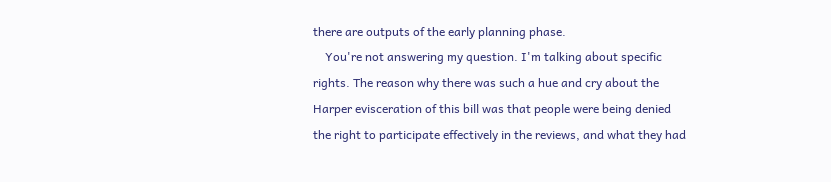there are outputs of the early planning phase.
    You're not answering my question. I'm talking about specific rights. The reason why there was such a hue and cry about the Harper evisceration of this bill was that people were being denied the right to participate effectively in the reviews, and what they had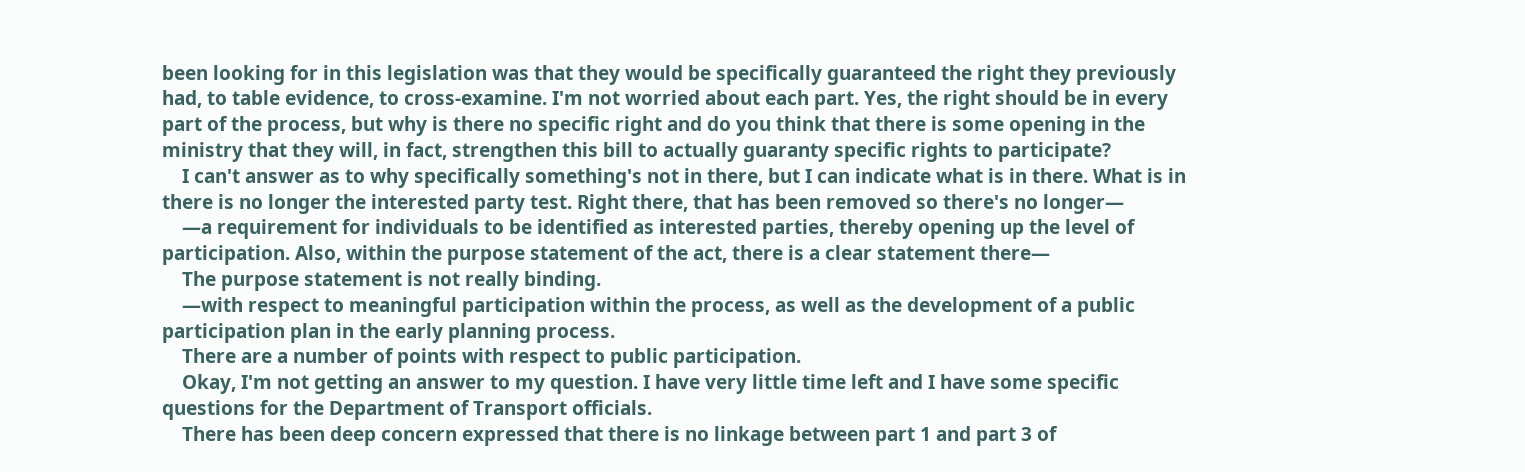been looking for in this legislation was that they would be specifically guaranteed the right they previously had, to table evidence, to cross-examine. I'm not worried about each part. Yes, the right should be in every part of the process, but why is there no specific right and do you think that there is some opening in the ministry that they will, in fact, strengthen this bill to actually guaranty specific rights to participate?
    I can't answer as to why specifically something's not in there, but I can indicate what is in there. What is in there is no longer the interested party test. Right there, that has been removed so there's no longer—
    —a requirement for individuals to be identified as interested parties, thereby opening up the level of participation. Also, within the purpose statement of the act, there is a clear statement there—
    The purpose statement is not really binding.
    —with respect to meaningful participation within the process, as well as the development of a public participation plan in the early planning process.
    There are a number of points with respect to public participation.
    Okay, I'm not getting an answer to my question. I have very little time left and I have some specific questions for the Department of Transport officials.
    There has been deep concern expressed that there is no linkage between part 1 and part 3 of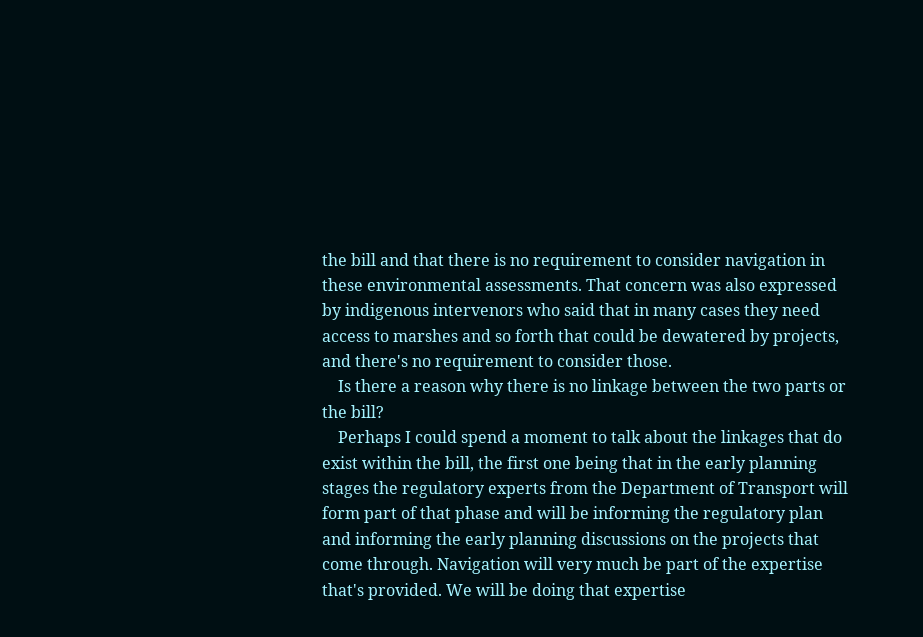the bill and that there is no requirement to consider navigation in these environmental assessments. That concern was also expressed by indigenous intervenors who said that in many cases they need access to marshes and so forth that could be dewatered by projects, and there's no requirement to consider those.
    Is there a reason why there is no linkage between the two parts or the bill?
    Perhaps I could spend a moment to talk about the linkages that do exist within the bill, the first one being that in the early planning stages the regulatory experts from the Department of Transport will form part of that phase and will be informing the regulatory plan and informing the early planning discussions on the projects that come through. Navigation will very much be part of the expertise that's provided. We will be doing that expertise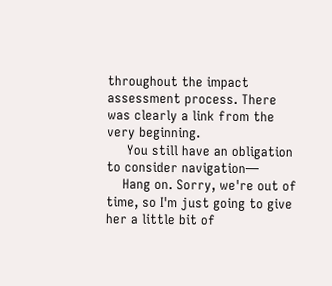throughout the impact assessment process. There was clearly a link from the very beginning.
     You still have an obligation to consider navigation—
    Hang on. Sorry, we're out of time, so I'm just going to give her a little bit of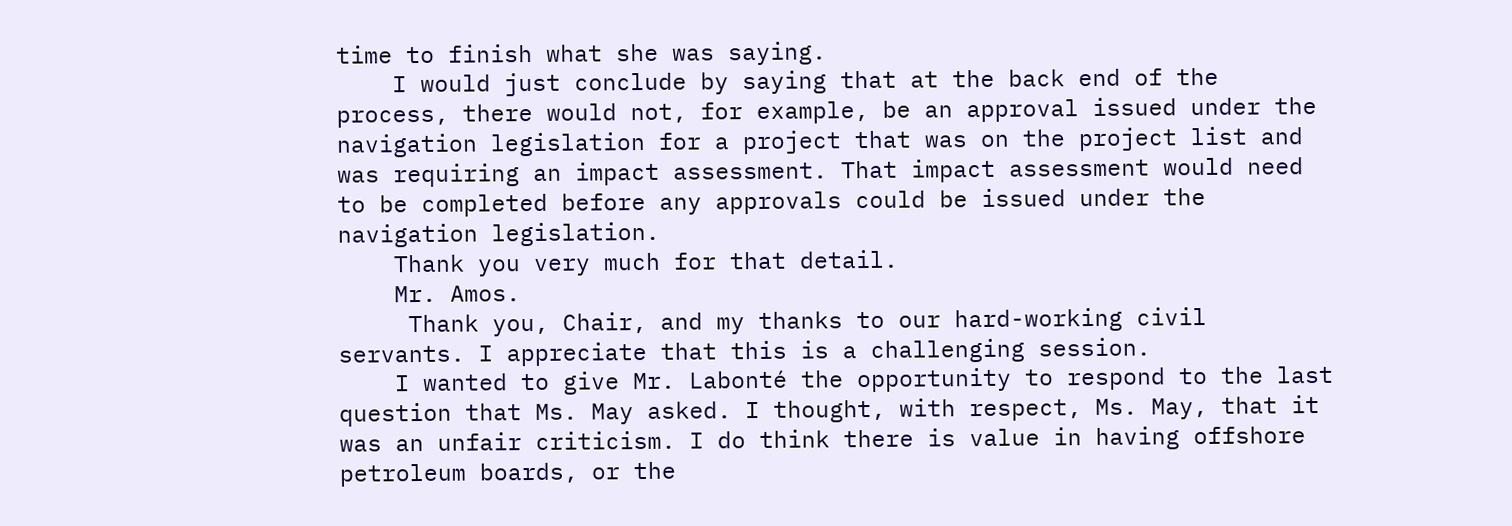time to finish what she was saying.
    I would just conclude by saying that at the back end of the process, there would not, for example, be an approval issued under the navigation legislation for a project that was on the project list and was requiring an impact assessment. That impact assessment would need to be completed before any approvals could be issued under the navigation legislation.
    Thank you very much for that detail.
    Mr. Amos.
     Thank you, Chair, and my thanks to our hard-working civil servants. I appreciate that this is a challenging session.
    I wanted to give Mr. Labonté the opportunity to respond to the last question that Ms. May asked. I thought, with respect, Ms. May, that it was an unfair criticism. I do think there is value in having offshore petroleum boards, or the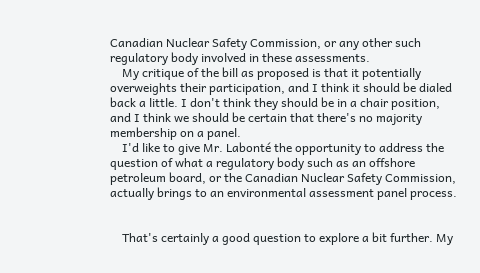Canadian Nuclear Safety Commission, or any other such regulatory body involved in these assessments.
    My critique of the bill as proposed is that it potentially overweights their participation, and I think it should be dialed back a little. I don't think they should be in a chair position, and I think we should be certain that there's no majority membership on a panel.
    I'd like to give Mr. Labonté the opportunity to address the question of what a regulatory body such as an offshore petroleum board, or the Canadian Nuclear Safety Commission, actually brings to an environmental assessment panel process.


    That's certainly a good question to explore a bit further. My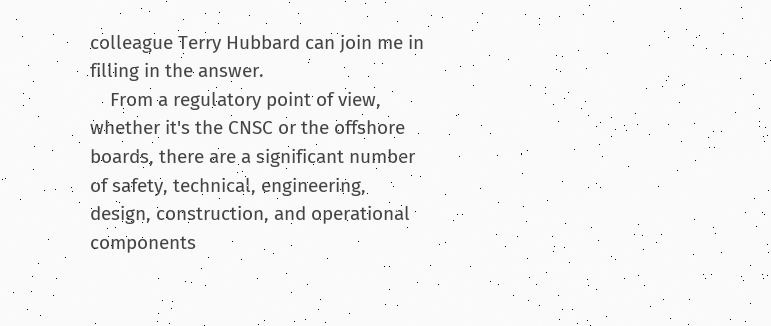colleague Terry Hubbard can join me in filling in the answer.
    From a regulatory point of view, whether it's the CNSC or the offshore boards, there are a significant number of safety, technical, engineering, design, construction, and operational components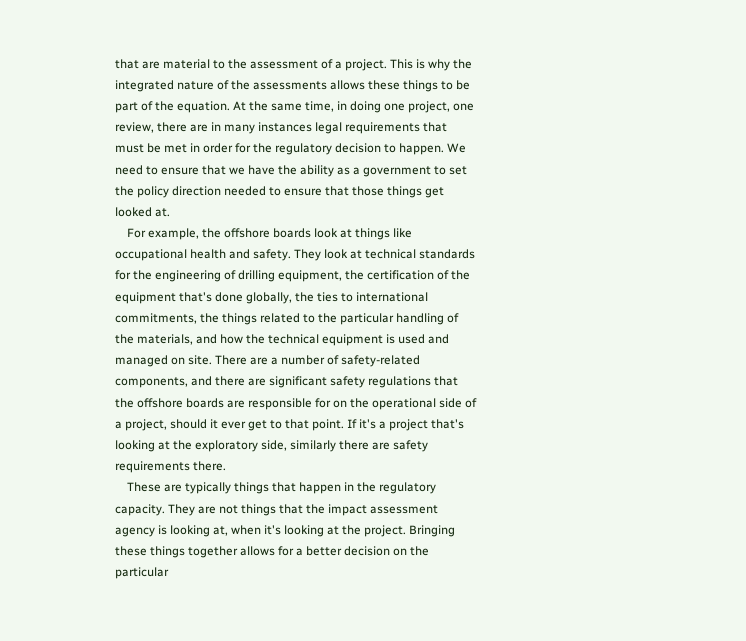that are material to the assessment of a project. This is why the integrated nature of the assessments allows these things to be part of the equation. At the same time, in doing one project, one review, there are in many instances legal requirements that must be met in order for the regulatory decision to happen. We need to ensure that we have the ability as a government to set the policy direction needed to ensure that those things get looked at.
    For example, the offshore boards look at things like occupational health and safety. They look at technical standards for the engineering of drilling equipment, the certification of the equipment that's done globally, the ties to international commitments, the things related to the particular handling of the materials, and how the technical equipment is used and managed on site. There are a number of safety-related components, and there are significant safety regulations that the offshore boards are responsible for on the operational side of a project, should it ever get to that point. If it's a project that's looking at the exploratory side, similarly there are safety requirements there.
    These are typically things that happen in the regulatory capacity. They are not things that the impact assessment agency is looking at, when it's looking at the project. Bringing these things together allows for a better decision on the particular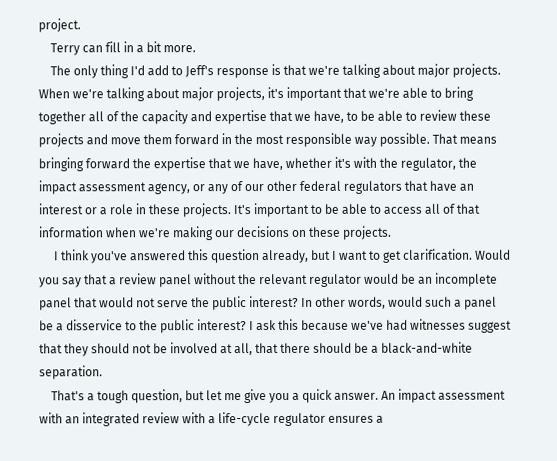project.
    Terry can fill in a bit more.
    The only thing I'd add to Jeff's response is that we're talking about major projects. When we're talking about major projects, it's important that we're able to bring together all of the capacity and expertise that we have, to be able to review these projects and move them forward in the most responsible way possible. That means bringing forward the expertise that we have, whether it's with the regulator, the impact assessment agency, or any of our other federal regulators that have an interest or a role in these projects. It's important to be able to access all of that information when we're making our decisions on these projects.
     I think you've answered this question already, but I want to get clarification. Would you say that a review panel without the relevant regulator would be an incomplete panel that would not serve the public interest? In other words, would such a panel be a disservice to the public interest? I ask this because we've had witnesses suggest that they should not be involved at all, that there should be a black-and-white separation.
    That's a tough question, but let me give you a quick answer. An impact assessment with an integrated review with a life-cycle regulator ensures a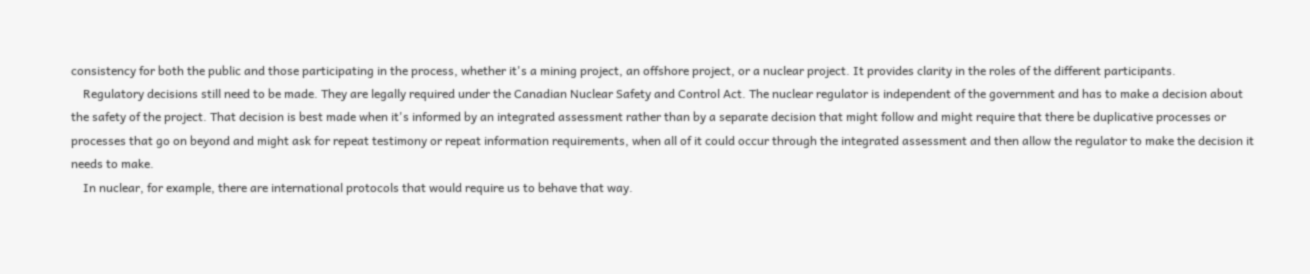consistency for both the public and those participating in the process, whether it's a mining project, an offshore project, or a nuclear project. It provides clarity in the roles of the different participants.
    Regulatory decisions still need to be made. They are legally required under the Canadian Nuclear Safety and Control Act. The nuclear regulator is independent of the government and has to make a decision about the safety of the project. That decision is best made when it's informed by an integrated assessment rather than by a separate decision that might follow and might require that there be duplicative processes or processes that go on beyond and might ask for repeat testimony or repeat information requirements, when all of it could occur through the integrated assessment and then allow the regulator to make the decision it needs to make.
    In nuclear, for example, there are international protocols that would require us to behave that way.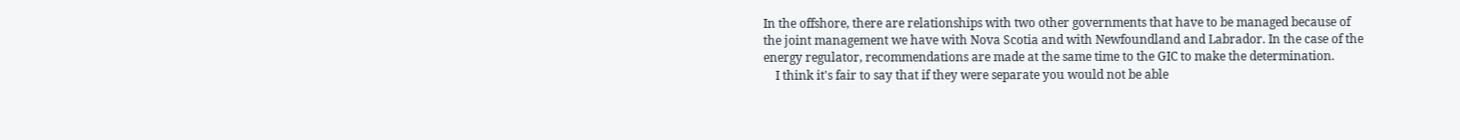In the offshore, there are relationships with two other governments that have to be managed because of the joint management we have with Nova Scotia and with Newfoundland and Labrador. In the case of the energy regulator, recommendations are made at the same time to the GIC to make the determination.
    I think it's fair to say that if they were separate you would not be able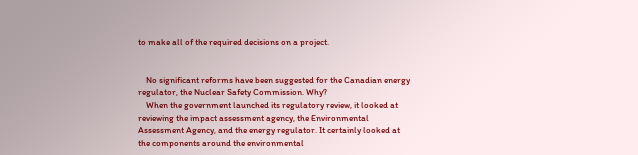to make all of the required decisions on a project.


    No significant reforms have been suggested for the Canadian energy regulator, the Nuclear Safety Commission. Why?
    When the government launched its regulatory review, it looked at reviewing the impact assessment agency, the Environmental Assessment Agency, and the energy regulator. It certainly looked at the components around the environmental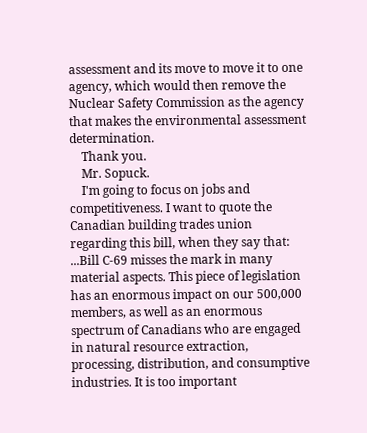assessment and its move to move it to one agency, which would then remove the Nuclear Safety Commission as the agency that makes the environmental assessment determination.
    Thank you.
    Mr. Sopuck.
    I'm going to focus on jobs and competitiveness. I want to quote the Canadian building trades union regarding this bill, when they say that:
...Bill C-69 misses the mark in many material aspects. This piece of legislation has an enormous impact on our 500,000 members, as well as an enormous spectrum of Canadians who are engaged in natural resource extraction, processing, distribution, and consumptive industries. It is too important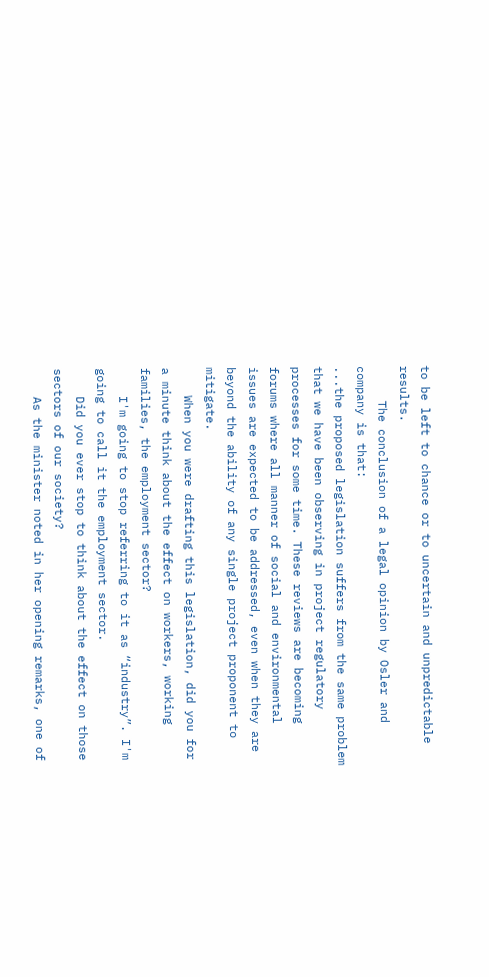to be left to chance or to uncertain and unpredictable results.
     The conclusion of a legal opinion by Osler and company is that:
...the proposed legislation suffers from the same problem that we have been observing in project regulatory processes for some time. These reviews are becoming forums where all manner of social and environmental issues are expected to be addressed, even when they are beyond the ability of any single project proponent to mitigate.
    When you were drafting this legislation, did you for a minute think about the effect on workers, working families, the employment sector?
    I'm going to stop referring to it as “industry”. I'm going to call it the employment sector.
    Did you ever stop to think about the effect on those sectors of our society?
    As the minister noted in her opening remarks, one of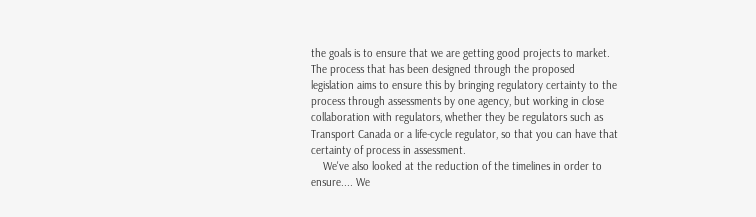the goals is to ensure that we are getting good projects to market. The process that has been designed through the proposed legislation aims to ensure this by bringing regulatory certainty to the process through assessments by one agency, but working in close collaboration with regulators, whether they be regulators such as Transport Canada or a life-cycle regulator, so that you can have that certainty of process in assessment.
    We've also looked at the reduction of the timelines in order to ensure.... We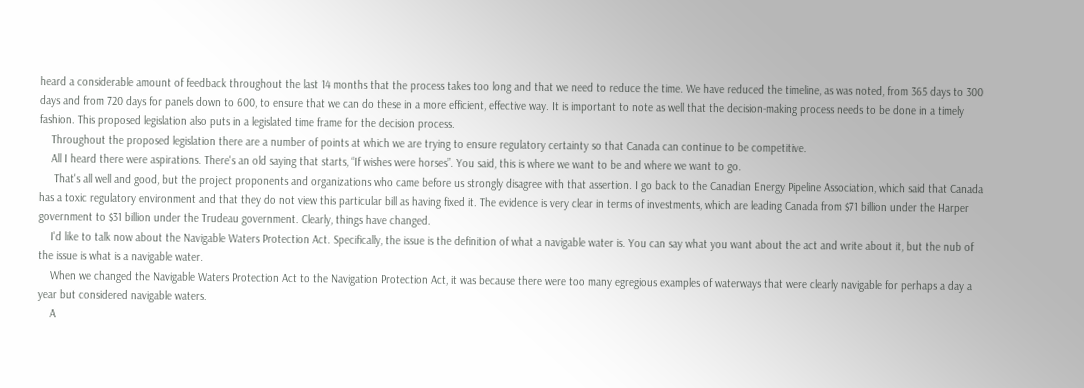heard a considerable amount of feedback throughout the last 14 months that the process takes too long and that we need to reduce the time. We have reduced the timeline, as was noted, from 365 days to 300 days and from 720 days for panels down to 600, to ensure that we can do these in a more efficient, effective way. It is important to note as well that the decision-making process needs to be done in a timely fashion. This proposed legislation also puts in a legislated time frame for the decision process.
    Throughout the proposed legislation there are a number of points at which we are trying to ensure regulatory certainty so that Canada can continue to be competitive.
    All I heard there were aspirations. There's an old saying that starts, “If wishes were horses”. You said, this is where we want to be and where we want to go.
     That's all well and good, but the project proponents and organizations who came before us strongly disagree with that assertion. I go back to the Canadian Energy Pipeline Association, which said that Canada has a toxic regulatory environment and that they do not view this particular bill as having fixed it. The evidence is very clear in terms of investments, which are leading Canada from $71 billion under the Harper government to $31 billion under the Trudeau government. Clearly, things have changed.
    I'd like to talk now about the Navigable Waters Protection Act. Specifically, the issue is the definition of what a navigable water is. You can say what you want about the act and write about it, but the nub of the issue is what is a navigable water.
    When we changed the Navigable Waters Protection Act to the Navigation Protection Act, it was because there were too many egregious examples of waterways that were clearly navigable for perhaps a day a year but considered navigable waters.
    A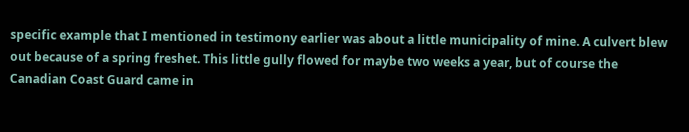specific example that I mentioned in testimony earlier was about a little municipality of mine. A culvert blew out because of a spring freshet. This little gully flowed for maybe two weeks a year, but of course the Canadian Coast Guard came in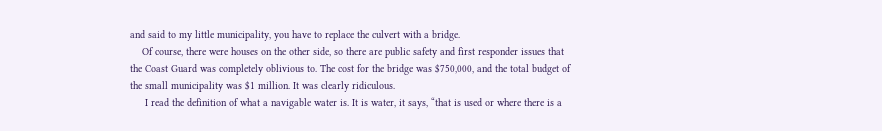and said to my little municipality, you have to replace the culvert with a bridge.
    Of course, there were houses on the other side, so there are public safety and first responder issues that the Coast Guard was completely oblivious to. The cost for the bridge was $750,000, and the total budget of the small municipality was $1 million. It was clearly ridiculous.
     I read the definition of what a navigable water is. It is water, it says, “that is used or where there is a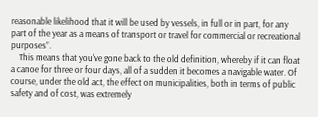reasonable likelihood that it will be used by vessels, in full or in part, for any part of the year as a means of transport or travel for commercial or recreational purposes”.
    This means that you've gone back to the old definition, whereby if it can float a canoe for three or four days, all of a sudden it becomes a navigable water. Of course, under the old act, the effect on municipalities, both in terms of public safety and of cost, was extremely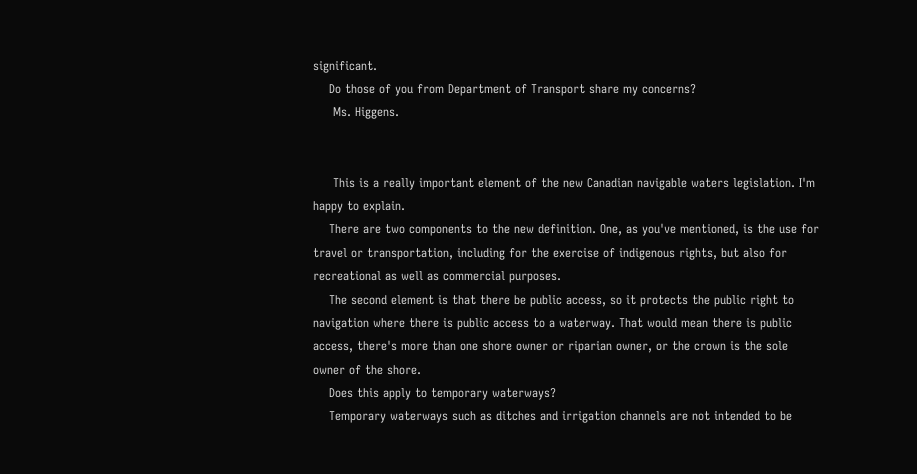significant.
    Do those of you from Department of Transport share my concerns?
     Ms. Higgens.


     This is a really important element of the new Canadian navigable waters legislation. I'm happy to explain.
    There are two components to the new definition. One, as you've mentioned, is the use for travel or transportation, including for the exercise of indigenous rights, but also for recreational as well as commercial purposes.
    The second element is that there be public access, so it protects the public right to navigation where there is public access to a waterway. That would mean there is public access, there's more than one shore owner or riparian owner, or the crown is the sole owner of the shore.
    Does this apply to temporary waterways?
    Temporary waterways such as ditches and irrigation channels are not intended to be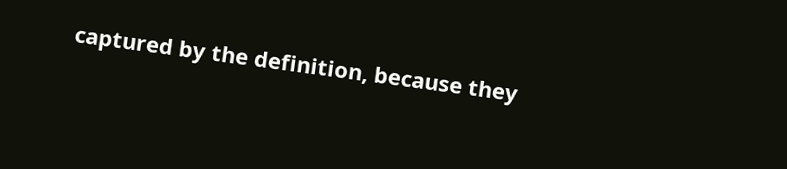captured by the definition, because they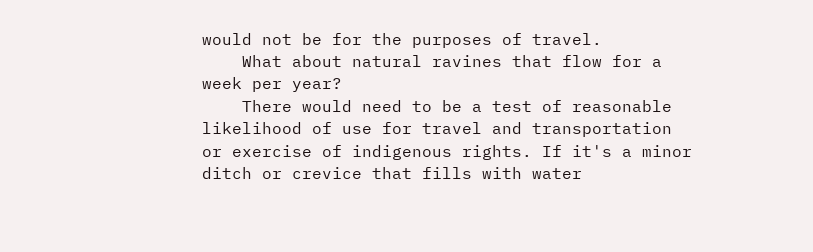would not be for the purposes of travel.
    What about natural ravines that flow for a week per year?
    There would need to be a test of reasonable likelihood of use for travel and transportation or exercise of indigenous rights. If it's a minor ditch or crevice that fills with water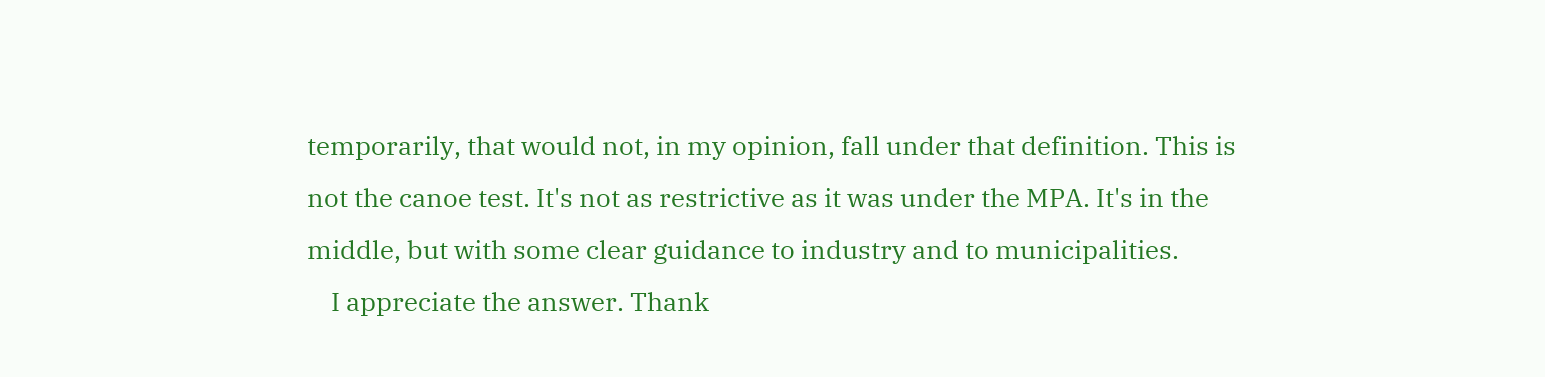temporarily, that would not, in my opinion, fall under that definition. This is not the canoe test. It's not as restrictive as it was under the MPA. It's in the middle, but with some clear guidance to industry and to municipalities.
    I appreciate the answer. Thank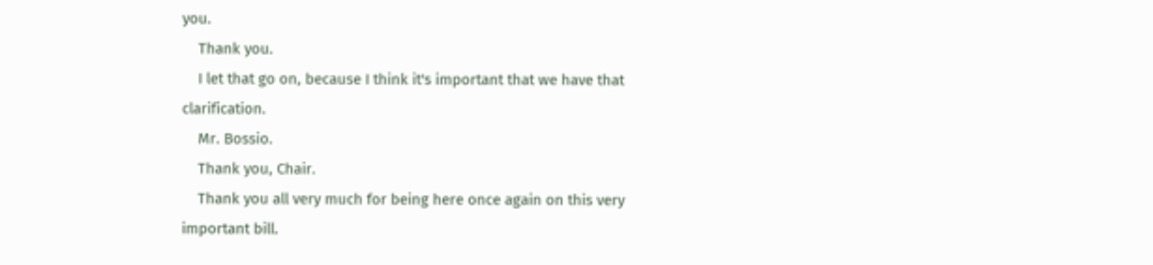you.
    Thank you.
    I let that go on, because I think it's important that we have that clarification.
    Mr. Bossio.
    Thank you, Chair.
    Thank you all very much for being here once again on this very important bill.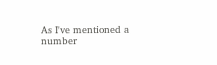As I've mentioned a number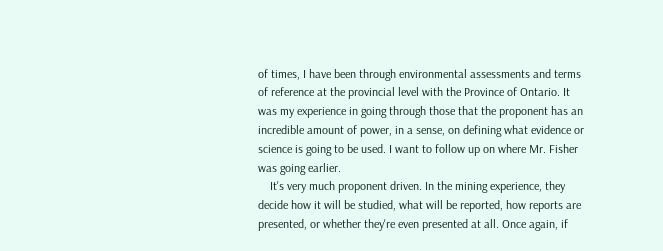of times, I have been through environmental assessments and terms of reference at the provincial level with the Province of Ontario. It was my experience in going through those that the proponent has an incredible amount of power, in a sense, on defining what evidence or science is going to be used. I want to follow up on where Mr. Fisher was going earlier.
    It's very much proponent driven. In the mining experience, they decide how it will be studied, what will be reported, how reports are presented, or whether they're even presented at all. Once again, if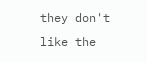they don't like the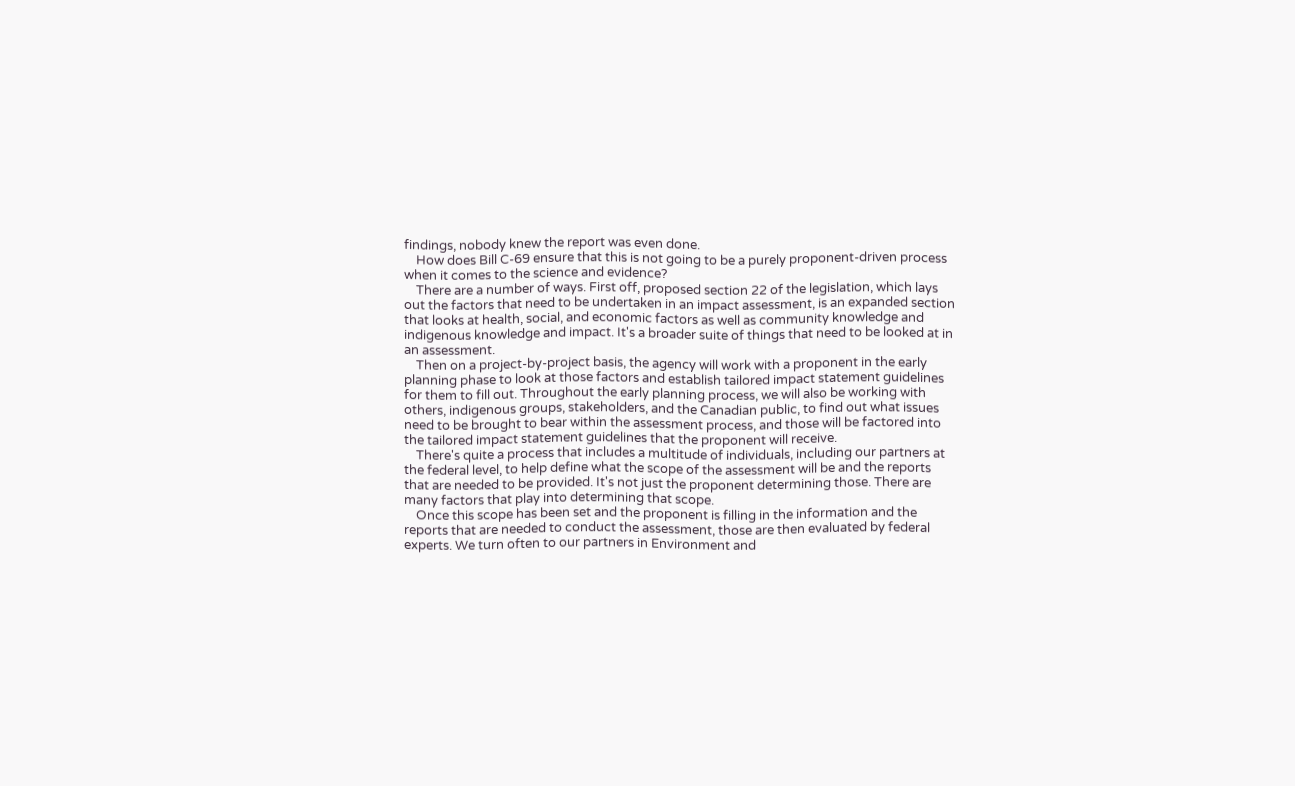findings, nobody knew the report was even done.
    How does Bill C-69 ensure that this is not going to be a purely proponent-driven process when it comes to the science and evidence?
    There are a number of ways. First off, proposed section 22 of the legislation, which lays out the factors that need to be undertaken in an impact assessment, is an expanded section that looks at health, social, and economic factors as well as community knowledge and indigenous knowledge and impact. It's a broader suite of things that need to be looked at in an assessment.
    Then on a project-by-project basis, the agency will work with a proponent in the early planning phase to look at those factors and establish tailored impact statement guidelines for them to fill out. Throughout the early planning process, we will also be working with others, indigenous groups, stakeholders, and the Canadian public, to find out what issues need to be brought to bear within the assessment process, and those will be factored into the tailored impact statement guidelines that the proponent will receive.
    There's quite a process that includes a multitude of individuals, including our partners at the federal level, to help define what the scope of the assessment will be and the reports that are needed to be provided. It's not just the proponent determining those. There are many factors that play into determining that scope.
    Once this scope has been set and the proponent is filling in the information and the reports that are needed to conduct the assessment, those are then evaluated by federal experts. We turn often to our partners in Environment and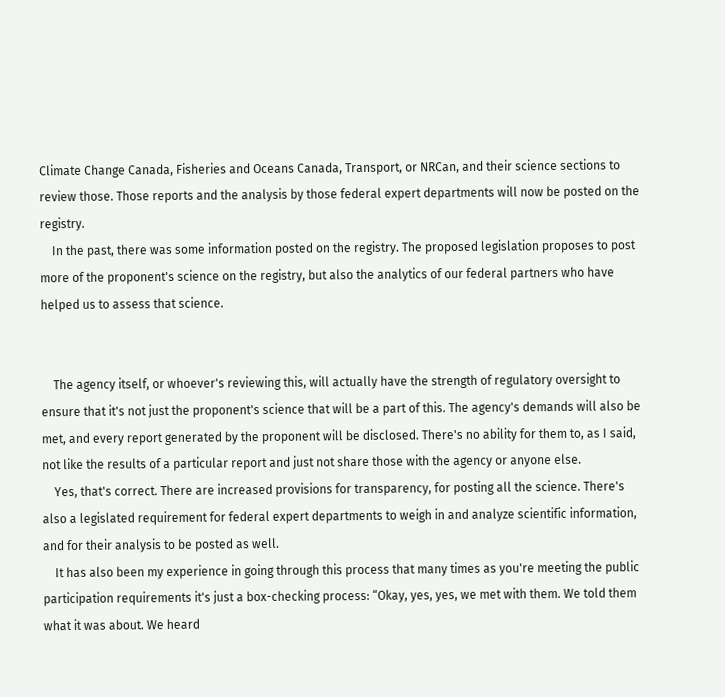Climate Change Canada, Fisheries and Oceans Canada, Transport, or NRCan, and their science sections to review those. Those reports and the analysis by those federal expert departments will now be posted on the registry.
    In the past, there was some information posted on the registry. The proposed legislation proposes to post more of the proponent's science on the registry, but also the analytics of our federal partners who have helped us to assess that science.


    The agency itself, or whoever's reviewing this, will actually have the strength of regulatory oversight to ensure that it's not just the proponent's science that will be a part of this. The agency's demands will also be met, and every report generated by the proponent will be disclosed. There's no ability for them to, as I said, not like the results of a particular report and just not share those with the agency or anyone else.
    Yes, that's correct. There are increased provisions for transparency, for posting all the science. There's also a legislated requirement for federal expert departments to weigh in and analyze scientific information, and for their analysis to be posted as well.
    It has also been my experience in going through this process that many times as you're meeting the public participation requirements it's just a box-checking process: “Okay, yes, yes, we met with them. We told them what it was about. We heard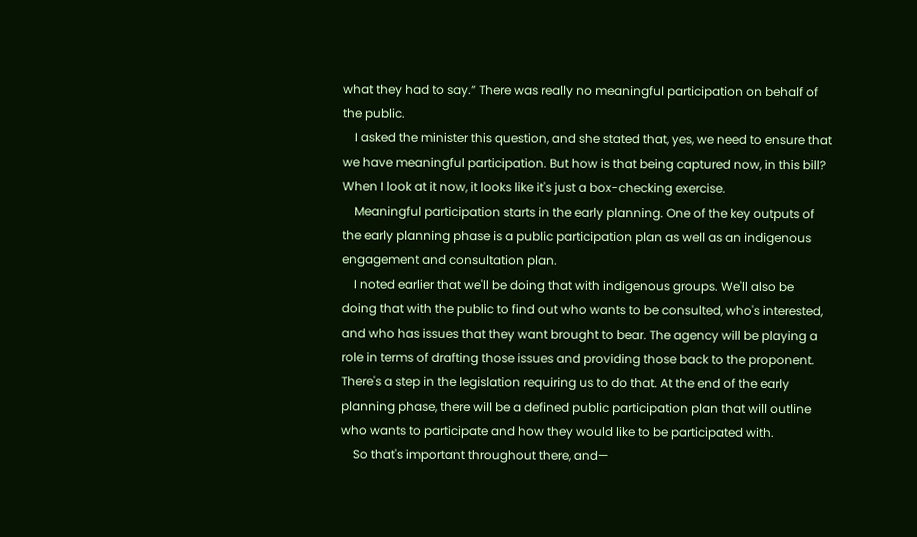what they had to say.” There was really no meaningful participation on behalf of the public.
    I asked the minister this question, and she stated that, yes, we need to ensure that we have meaningful participation. But how is that being captured now, in this bill? When I look at it now, it looks like it's just a box-checking exercise.
    Meaningful participation starts in the early planning. One of the key outputs of the early planning phase is a public participation plan as well as an indigenous engagement and consultation plan.
    I noted earlier that we'll be doing that with indigenous groups. We'll also be doing that with the public to find out who wants to be consulted, who's interested, and who has issues that they want brought to bear. The agency will be playing a role in terms of drafting those issues and providing those back to the proponent. There's a step in the legislation requiring us to do that. At the end of the early planning phase, there will be a defined public participation plan that will outline who wants to participate and how they would like to be participated with.
    So that's important throughout there, and—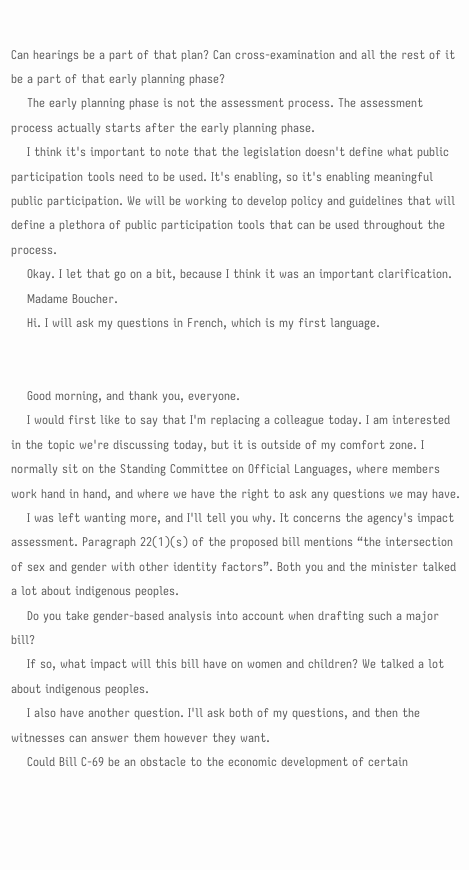Can hearings be a part of that plan? Can cross-examination and all the rest of it be a part of that early planning phase?
    The early planning phase is not the assessment process. The assessment process actually starts after the early planning phase.
    I think it's important to note that the legislation doesn't define what public participation tools need to be used. It's enabling, so it's enabling meaningful public participation. We will be working to develop policy and guidelines that will define a plethora of public participation tools that can be used throughout the process.
    Okay. I let that go on a bit, because I think it was an important clarification.
    Madame Boucher.
    Hi. I will ask my questions in French, which is my first language.


    Good morning, and thank you, everyone.
    I would first like to say that I'm replacing a colleague today. I am interested in the topic we're discussing today, but it is outside of my comfort zone. I normally sit on the Standing Committee on Official Languages, where members work hand in hand, and where we have the right to ask any questions we may have.
    I was left wanting more, and I'll tell you why. It concerns the agency's impact assessment. Paragraph 22(1)(s) of the proposed bill mentions “the intersection of sex and gender with other identity factors”. Both you and the minister talked a lot about indigenous peoples.
    Do you take gender-based analysis into account when drafting such a major bill?
    If so, what impact will this bill have on women and children? We talked a lot about indigenous peoples.
    I also have another question. I'll ask both of my questions, and then the witnesses can answer them however they want.
    Could Bill C-69 be an obstacle to the economic development of certain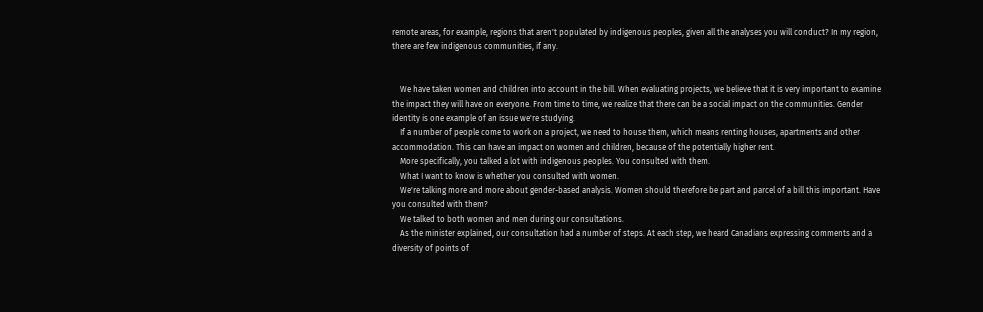remote areas, for example, regions that aren't populated by indigenous peoples, given all the analyses you will conduct? In my region, there are few indigenous communities, if any.


    We have taken women and children into account in the bill. When evaluating projects, we believe that it is very important to examine the impact they will have on everyone. From time to time, we realize that there can be a social impact on the communities. Gender identity is one example of an issue we're studying.
    If a number of people come to work on a project, we need to house them, which means renting houses, apartments and other accommodation. This can have an impact on women and children, because of the potentially higher rent.
    More specifically, you talked a lot with indigenous peoples. You consulted with them.
    What I want to know is whether you consulted with women.
    We're talking more and more about gender-based analysis. Women should therefore be part and parcel of a bill this important. Have you consulted with them?
    We talked to both women and men during our consultations.
    As the minister explained, our consultation had a number of steps. At each step, we heard Canadians expressing comments and a diversity of points of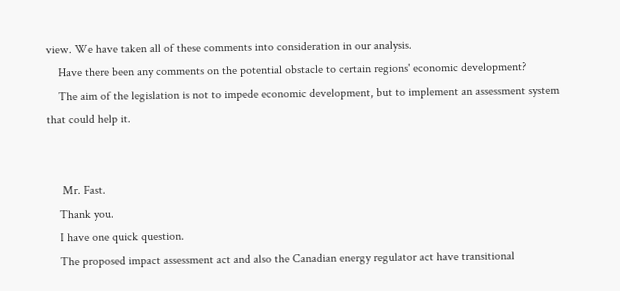view. We have taken all of these comments into consideration in our analysis.
    Have there been any comments on the potential obstacle to certain regions' economic development?
    The aim of the legislation is not to impede economic development, but to implement an assessment system that could help it.


     Mr. Fast.
    Thank you.
    I have one quick question.
    The proposed impact assessment act and also the Canadian energy regulator act have transitional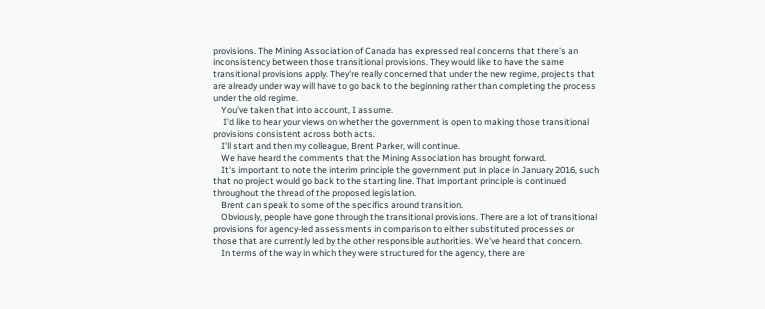provisions. The Mining Association of Canada has expressed real concerns that there's an inconsistency between those transitional provisions. They would like to have the same transitional provisions apply. They're really concerned that under the new regime, projects that are already under way will have to go back to the beginning rather than completing the process under the old regime.
    You've taken that into account, I assume.
     I'd like to hear your views on whether the government is open to making those transitional provisions consistent across both acts.
    I'll start and then my colleague, Brent Parker, will continue.
    We have heard the comments that the Mining Association has brought forward.
    It's important to note the interim principle the government put in place in January 2016, such that no project would go back to the starting line. That important principle is continued throughout the thread of the proposed legislation.
    Brent can speak to some of the specifics around transition.
    Obviously, people have gone through the transitional provisions. There are a lot of transitional provisions for agency-led assessments in comparison to either substituted processes or those that are currently led by the other responsible authorities. We've heard that concern.
    In terms of the way in which they were structured for the agency, there are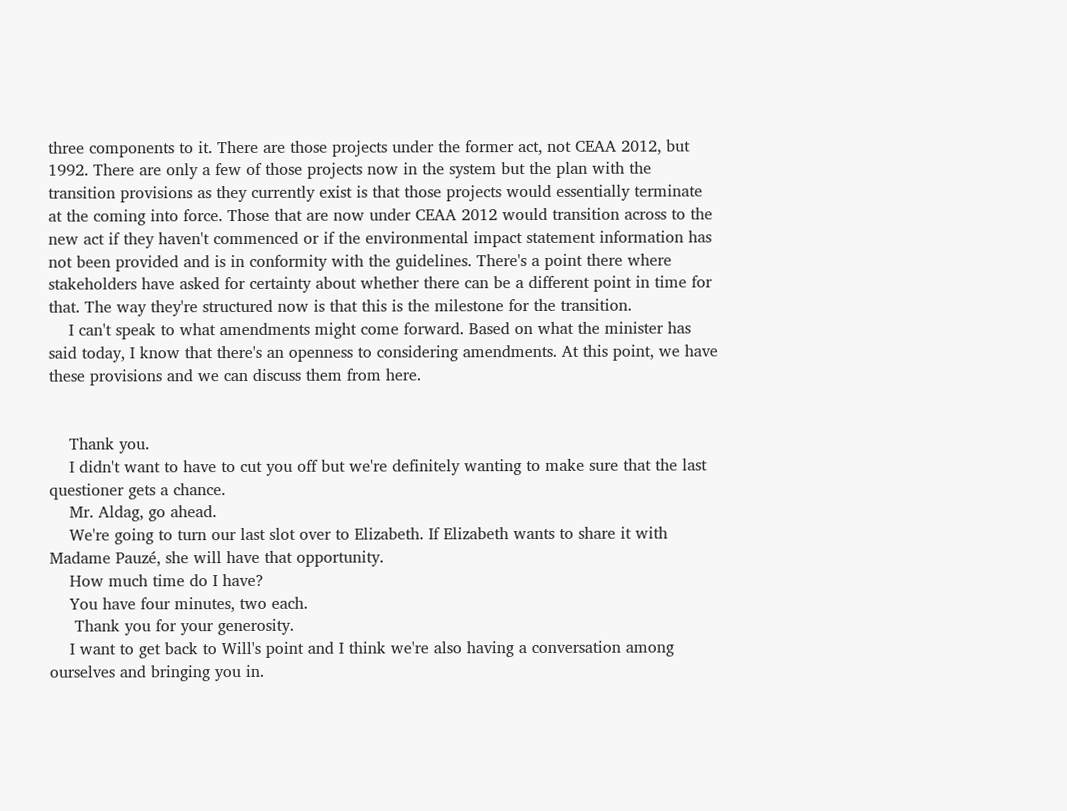three components to it. There are those projects under the former act, not CEAA 2012, but 1992. There are only a few of those projects now in the system but the plan with the transition provisions as they currently exist is that those projects would essentially terminate at the coming into force. Those that are now under CEAA 2012 would transition across to the new act if they haven't commenced or if the environmental impact statement information has not been provided and is in conformity with the guidelines. There's a point there where stakeholders have asked for certainty about whether there can be a different point in time for that. The way they're structured now is that this is the milestone for the transition.
    I can't speak to what amendments might come forward. Based on what the minister has said today, I know that there's an openness to considering amendments. At this point, we have these provisions and we can discuss them from here.


    Thank you.
    I didn't want to have to cut you off but we're definitely wanting to make sure that the last questioner gets a chance.
    Mr. Aldag, go ahead.
    We're going to turn our last slot over to Elizabeth. If Elizabeth wants to share it with Madame Pauzé, she will have that opportunity.
    How much time do I have?
    You have four minutes, two each.
     Thank you for your generosity.
    I want to get back to Will's point and I think we're also having a conversation among ourselves and bringing you in.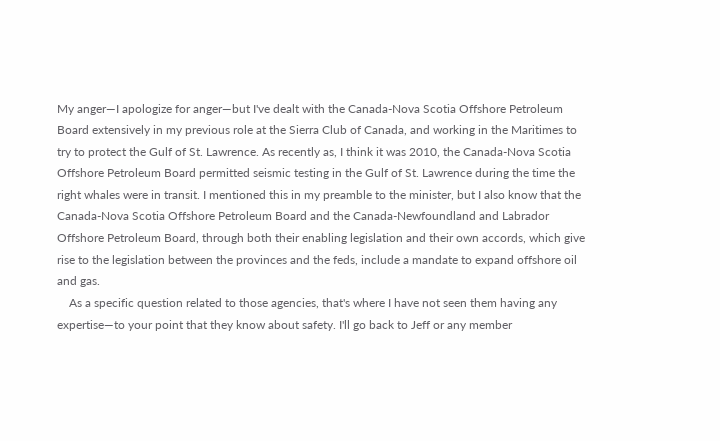My anger—I apologize for anger—but I've dealt with the Canada-Nova Scotia Offshore Petroleum Board extensively in my previous role at the Sierra Club of Canada, and working in the Maritimes to try to protect the Gulf of St. Lawrence. As recently as, I think it was 2010, the Canada-Nova Scotia Offshore Petroleum Board permitted seismic testing in the Gulf of St. Lawrence during the time the right whales were in transit. I mentioned this in my preamble to the minister, but I also know that the Canada-Nova Scotia Offshore Petroleum Board and the Canada-Newfoundland and Labrador Offshore Petroleum Board, through both their enabling legislation and their own accords, which give rise to the legislation between the provinces and the feds, include a mandate to expand offshore oil and gas.
    As a specific question related to those agencies, that's where I have not seen them having any expertise—to your point that they know about safety. I'll go back to Jeff or any member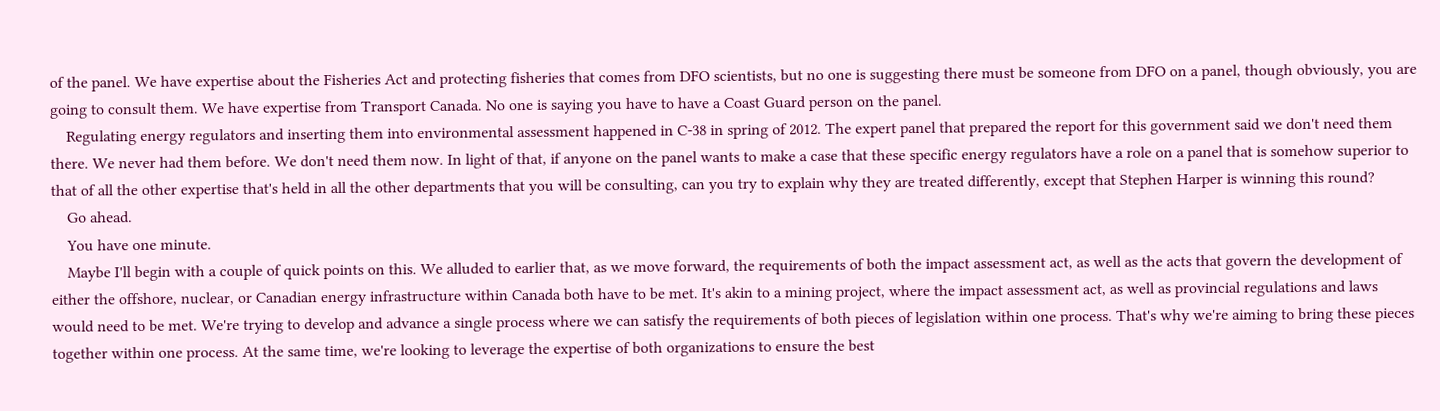of the panel. We have expertise about the Fisheries Act and protecting fisheries that comes from DFO scientists, but no one is suggesting there must be someone from DFO on a panel, though obviously, you are going to consult them. We have expertise from Transport Canada. No one is saying you have to have a Coast Guard person on the panel.
    Regulating energy regulators and inserting them into environmental assessment happened in C-38 in spring of 2012. The expert panel that prepared the report for this government said we don't need them there. We never had them before. We don't need them now. In light of that, if anyone on the panel wants to make a case that these specific energy regulators have a role on a panel that is somehow superior to that of all the other expertise that's held in all the other departments that you will be consulting, can you try to explain why they are treated differently, except that Stephen Harper is winning this round?
    Go ahead.
    You have one minute.
    Maybe I'll begin with a couple of quick points on this. We alluded to earlier that, as we move forward, the requirements of both the impact assessment act, as well as the acts that govern the development of either the offshore, nuclear, or Canadian energy infrastructure within Canada both have to be met. It's akin to a mining project, where the impact assessment act, as well as provincial regulations and laws would need to be met. We're trying to develop and advance a single process where we can satisfy the requirements of both pieces of legislation within one process. That's why we're aiming to bring these pieces together within one process. At the same time, we're looking to leverage the expertise of both organizations to ensure the best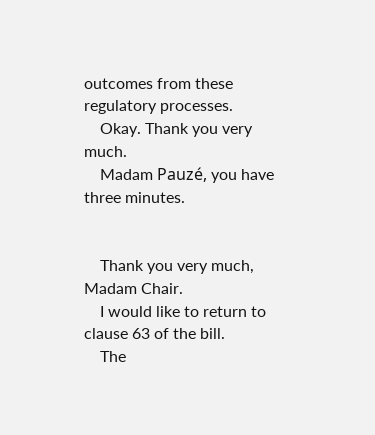outcomes from these regulatory processes.
    Okay. Thank you very much.
    Madam Pauzé, you have three minutes.


    Thank you very much, Madam Chair.
    I would like to return to clause 63 of the bill.
    The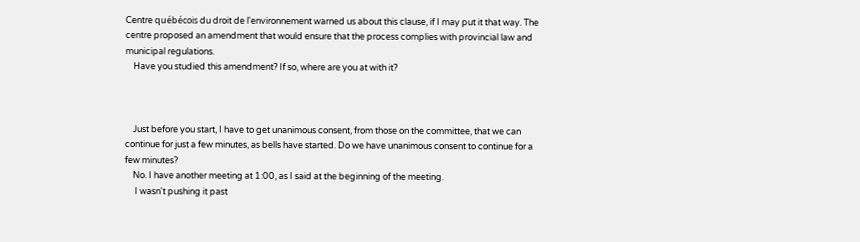Centre québécois du droit de l'environnement warned us about this clause, if I may put it that way. The centre proposed an amendment that would ensure that the process complies with provincial law and municipal regulations.
    Have you studied this amendment? If so, where are you at with it?



    Just before you start, I have to get unanimous consent, from those on the committee, that we can continue for just a few minutes, as bells have started. Do we have unanimous consent to continue for a few minutes?
    No. I have another meeting at 1:00, as I said at the beginning of the meeting.
     I wasn't pushing it past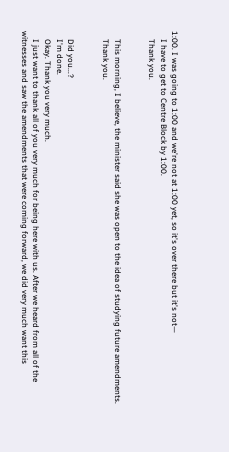1:00. I was going to 1:00 and we're not at 1:00 yet, so it's over there but it's not—
    I have to get to Centre Block by 1:00.
    Thank you.


    This morning, I believe, the minister said she was open to the idea of studying future amendments.
    Thank you.


    Did you...?
    I'm done.
    Okay. Thank you very much.
    I just want to thank all of you very much for being here with us. After we heard from all of the witnesses and saw the amendments that were coming forward, we did very much want this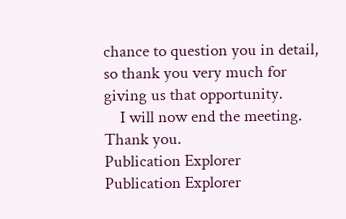chance to question you in detail, so thank you very much for giving us that opportunity.
    I will now end the meeting. Thank you.
Publication Explorer
Publication Explorer